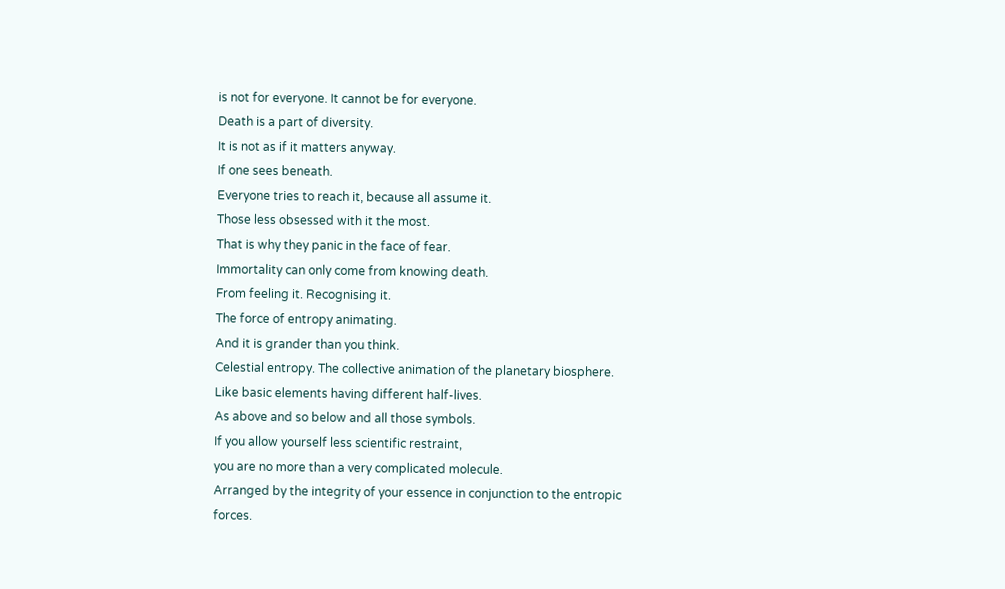is not for everyone. It cannot be for everyone.
Death is a part of diversity.
It is not as if it matters anyway.
If one sees beneath.
Everyone tries to reach it, because all assume it.
Those less obsessed with it the most.
That is why they panic in the face of fear.
Immortality can only come from knowing death.
From feeling it. Recognising it.
The force of entropy animating.
And it is grander than you think.
Celestial entropy. The collective animation of the planetary biosphere.
Like basic elements having different half-lives.
As above and so below and all those symbols.
If you allow yourself less scientific restraint,
you are no more than a very complicated molecule.
Arranged by the integrity of your essence in conjunction to the entropic forces.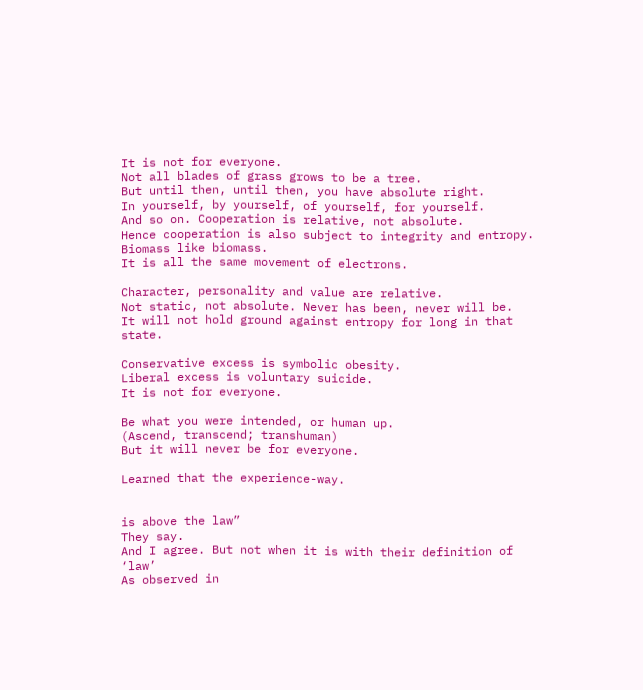It is not for everyone.
Not all blades of grass grows to be a tree.
But until then, until then, you have absolute right.
In yourself, by yourself, of yourself, for yourself.
And so on. Cooperation is relative, not absolute.
Hence cooperation is also subject to integrity and entropy.
Biomass like biomass.
It is all the same movement of electrons.

Character, personality and value are relative.
Not static, not absolute. Never has been, never will be.
It will not hold ground against entropy for long in that state.

Conservative excess is symbolic obesity.
Liberal excess is voluntary suicide.
It is not for everyone.

Be what you were intended, or human up.
(Ascend, transcend; transhuman)
But it will never be for everyone.

Learned that the experience-way.


is above the law”
They say.
And I agree. But not when it is with their definition of ‘law’
As observed in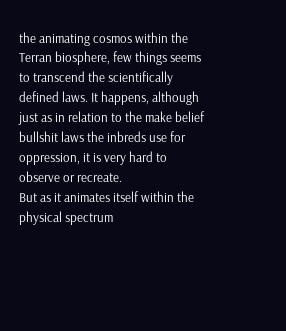the animating cosmos within the Terran biosphere, few things seems to transcend the scientifically defined laws. It happens, although just as in relation to the make belief bullshit laws the inbreds use for oppression, it is very hard to observe or recreate.
But as it animates itself within the physical spectrum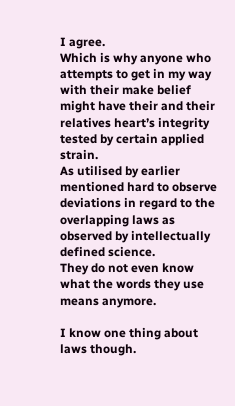I agree.
Which is why anyone who attempts to get in my way with their make belief might have their and their relatives heart’s integrity tested by certain applied strain.
As utilised by earlier mentioned hard to observe deviations in regard to the overlapping laws as observed by intellectually defined science.
They do not even know what the words they use means anymore.

I know one thing about laws though.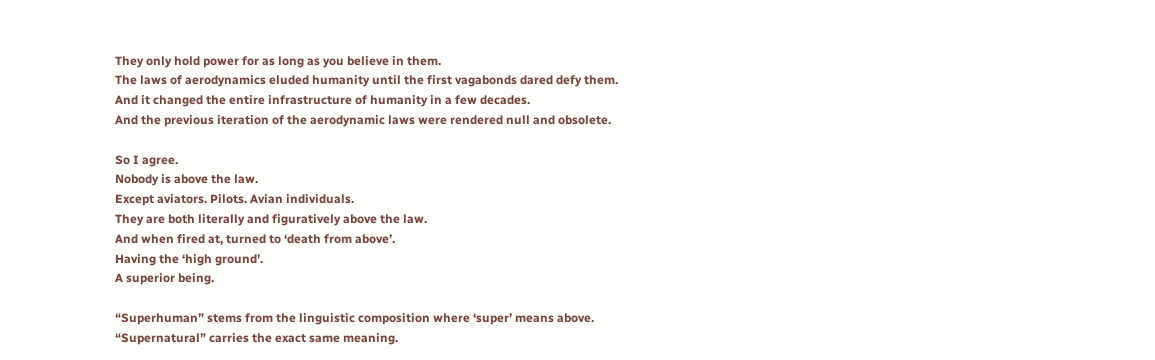They only hold power for as long as you believe in them.
The laws of aerodynamics eluded humanity until the first vagabonds dared defy them.
And it changed the entire infrastructure of humanity in a few decades.
And the previous iteration of the aerodynamic laws were rendered null and obsolete.

So I agree.
Nobody is above the law.
Except aviators. Pilots. Avian individuals.
They are both literally and figuratively above the law.
And when fired at, turned to ‘death from above’.
Having the ‘high ground’.
A superior being.

“Superhuman” stems from the linguistic composition where ‘super’ means above.
“Supernatural” carries the exact same meaning.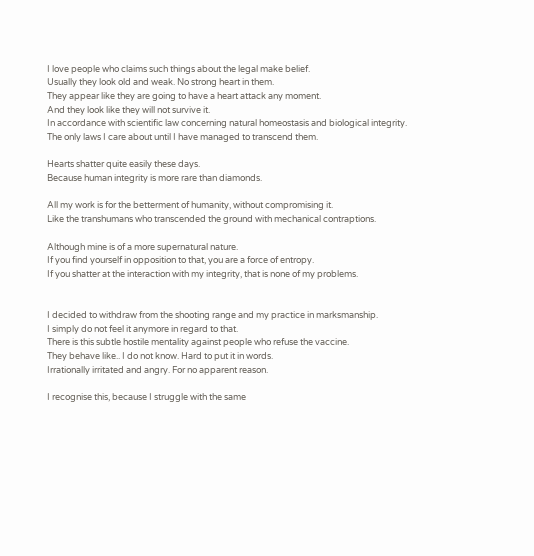I love people who claims such things about the legal make belief.
Usually they look old and weak. No strong heart in them.
They appear like they are going to have a heart attack any moment.
And they look like they will not survive it.
In accordance with scientific law concerning natural homeostasis and biological integrity.
The only laws I care about until I have managed to transcend them.

Hearts shatter quite easily these days.
Because human integrity is more rare than diamonds.

All my work is for the betterment of humanity, without compromising it.
Like the transhumans who transcended the ground with mechanical contraptions.

Although mine is of a more supernatural nature.
If you find yourself in opposition to that, you are a force of entropy.
If you shatter at the interaction with my integrity, that is none of my problems.


I decided to withdraw from the shooting range and my practice in marksmanship.
I simply do not feel it anymore in regard to that.
There is this subtle hostile mentality against people who refuse the vaccine.
They behave like.. I do not know. Hard to put it in words.
Irrationally irritated and angry. For no apparent reason.

I recognise this, because I struggle with the same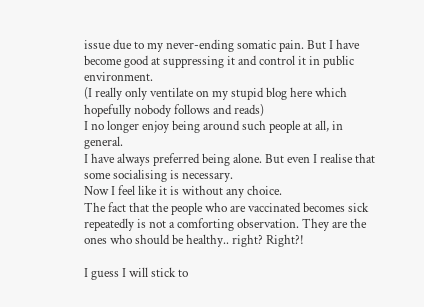issue due to my never-ending somatic pain. But I have become good at suppressing it and control it in public environment.
(I really only ventilate on my stupid blog here which hopefully nobody follows and reads)
I no longer enjoy being around such people at all, in general.
I have always preferred being alone. But even I realise that some socialising is necessary.
Now I feel like it is without any choice.
The fact that the people who are vaccinated becomes sick repeatedly is not a comforting observation. They are the ones who should be healthy.. right? Right?!

I guess I will stick to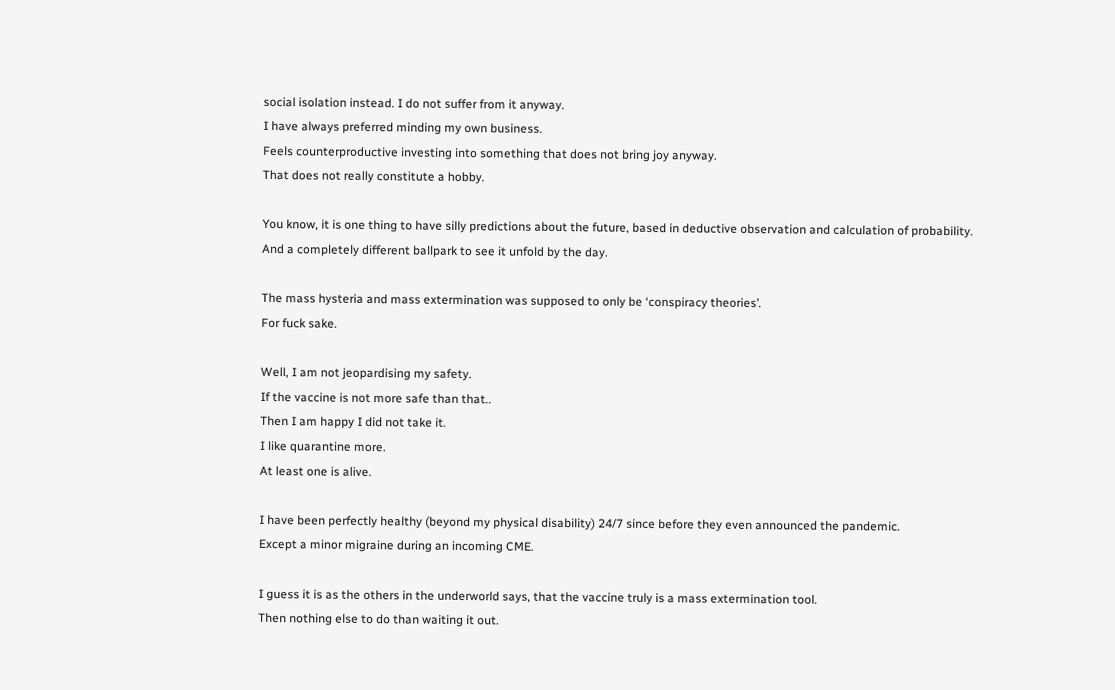social isolation instead. I do not suffer from it anyway.
I have always preferred minding my own business.
Feels counterproductive investing into something that does not bring joy anyway.
That does not really constitute a hobby.

You know, it is one thing to have silly predictions about the future, based in deductive observation and calculation of probability.
And a completely different ballpark to see it unfold by the day.

The mass hysteria and mass extermination was supposed to only be ‘conspiracy theories’.
For fuck sake.

Well, I am not jeopardising my safety.
If the vaccine is not more safe than that..
Then I am happy I did not take it.
I like quarantine more.
At least one is alive.

I have been perfectly healthy (beyond my physical disability) 24/7 since before they even announced the pandemic.
Except a minor migraine during an incoming CME.

I guess it is as the others in the underworld says, that the vaccine truly is a mass extermination tool.
Then nothing else to do than waiting it out.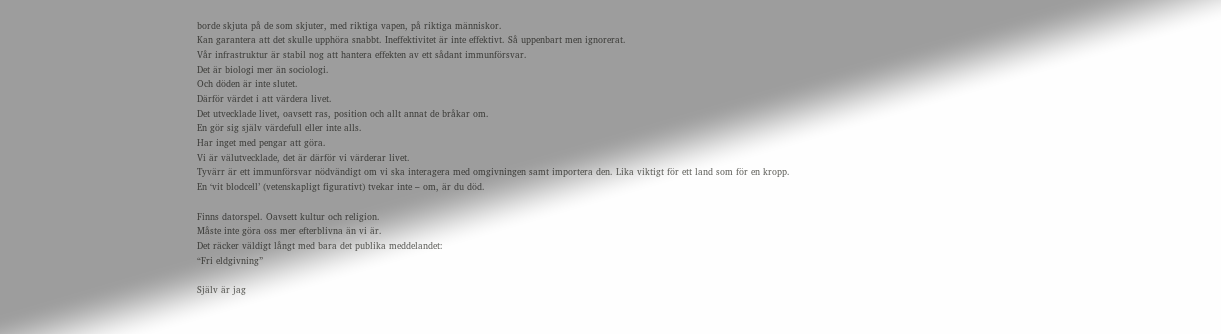borde skjuta på de som skjuter, med riktiga vapen, på riktiga människor.
Kan garantera att det skulle upphöra snabbt. Ineffektivitet är inte effektivt. Så uppenbart men ignorerat.
Vår infrastruktur är stabil nog att hantera effekten av ett sådant immunförsvar.
Det är biologi mer än sociologi.
Och döden är inte slutet.
Därför värdet i att värdera livet.
Det utvecklade livet, oavsett ras, position och allt annat de bråkar om.
En gör sig själv värdefull eller inte alls.
Har inget med pengar att göra.
Vi är välutvecklade, det är därför vi värderar livet.
Tyvärr är ett immunförsvar nödvändigt om vi ska interagera med omgivningen samt importera den. Lika viktigt för ett land som för en kropp.
En ‘vit blodcell’ (vetenskapligt figurativt) tvekar inte – om, är du död.

Finns datorspel. Oavsett kultur och religion.
Måste inte göra oss mer efterblivna än vi är.
Det räcker väldigt långt med bara det publika meddelandet:
“Fri eldgivning”

Själv är jag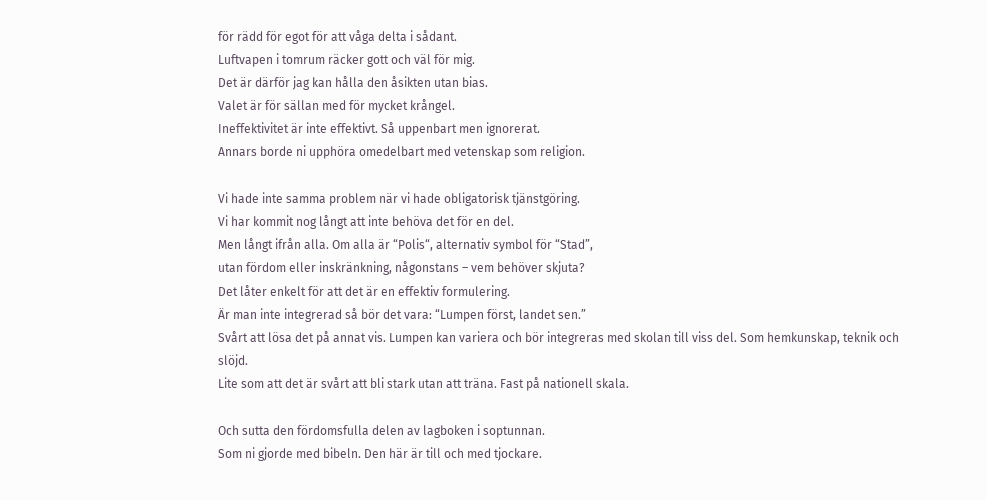för rädd för egot för att våga delta i sådant.
Luftvapen i tomrum räcker gott och väl för mig.
Det är därför jag kan hålla den åsikten utan bias.
Valet är för sällan med för mycket krångel.
Ineffektivitet är inte effektivt. Så uppenbart men ignorerat.
Annars borde ni upphöra omedelbart med vetenskap som religion.

Vi hade inte samma problem när vi hade obligatorisk tjänstgöring.
Vi har kommit nog långt att inte behöva det för en del.
Men långt ifrån alla. Om alla är “Polis“, alternativ symbol för “Stad”,
utan fördom eller inskränkning, någonstans – vem behöver skjuta?
Det låter enkelt för att det är en effektiv formulering.
Är man inte integrerad så bör det vara: “Lumpen först, landet sen.”
Svårt att lösa det på annat vis. Lumpen kan variera och bör integreras med skolan till viss del. Som hemkunskap, teknik och slöjd.
Lite som att det är svårt att bli stark utan att träna. Fast på nationell skala.

Och sutta den fördomsfulla delen av lagboken i soptunnan.
Som ni gjorde med bibeln. Den här är till och med tjockare.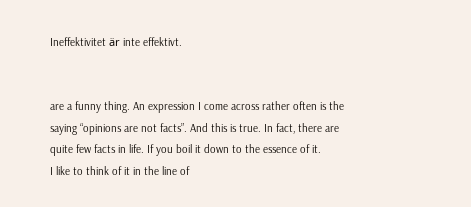Ineffektivitet är inte effektivt.


are a funny thing. An expression I come across rather often is the saying “opinions are not facts”. And this is true. In fact, there are quite few facts in life. If you boil it down to the essence of it.
I like to think of it in the line of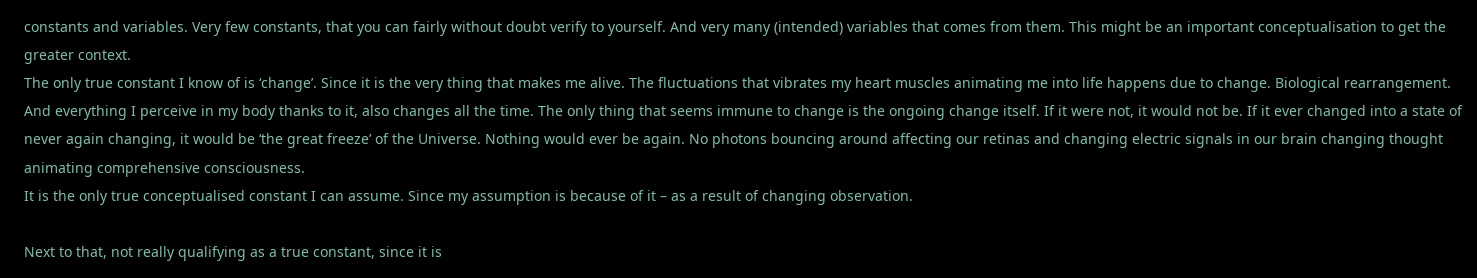constants and variables. Very few constants, that you can fairly without doubt verify to yourself. And very many (intended) variables that comes from them. This might be an important conceptualisation to get the greater context.
The only true constant I know of is ‘change’. Since it is the very thing that makes me alive. The fluctuations that vibrates my heart muscles animating me into life happens due to change. Biological rearrangement. And everything I perceive in my body thanks to it, also changes all the time. The only thing that seems immune to change is the ongoing change itself. If it were not, it would not be. If it ever changed into a state of never again changing, it would be ‘the great freeze’ of the Universe. Nothing would ever be again. No photons bouncing around affecting our retinas and changing electric signals in our brain changing thought animating comprehensive consciousness.
It is the only true conceptualised constant I can assume. Since my assumption is because of it – as a result of changing observation.

Next to that, not really qualifying as a true constant, since it is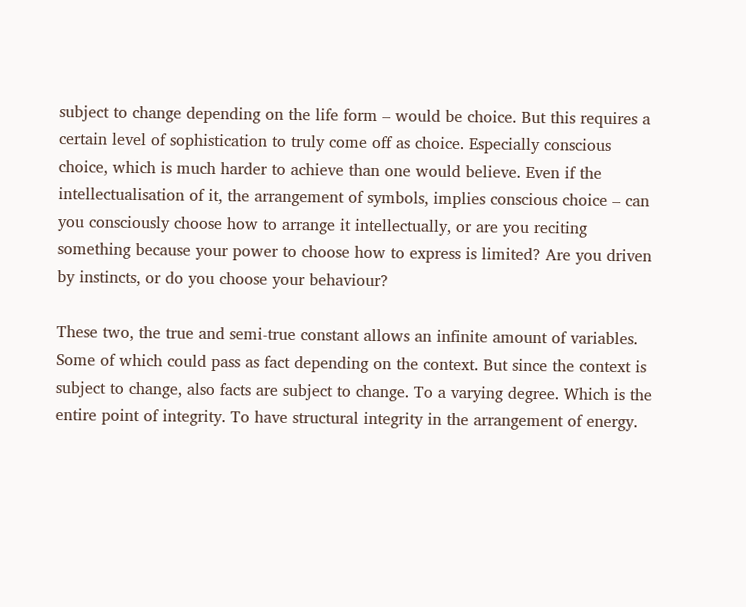subject to change depending on the life form – would be choice. But this requires a certain level of sophistication to truly come off as choice. Especially conscious choice, which is much harder to achieve than one would believe. Even if the intellectualisation of it, the arrangement of symbols, implies conscious choice – can you consciously choose how to arrange it intellectually, or are you reciting something because your power to choose how to express is limited? Are you driven by instincts, or do you choose your behaviour?

These two, the true and semi-true constant allows an infinite amount of variables. Some of which could pass as fact depending on the context. But since the context is subject to change, also facts are subject to change. To a varying degree. Which is the entire point of integrity. To have structural integrity in the arrangement of energy.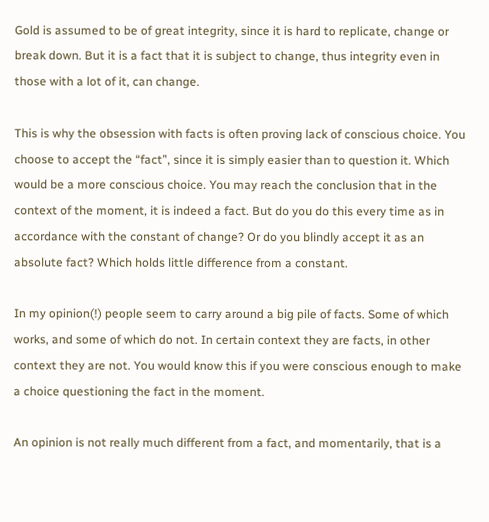Gold is assumed to be of great integrity, since it is hard to replicate, change or break down. But it is a fact that it is subject to change, thus integrity even in those with a lot of it, can change.

This is why the obsession with facts is often proving lack of conscious choice. You choose to accept the “fact”, since it is simply easier than to question it. Which would be a more conscious choice. You may reach the conclusion that in the context of the moment, it is indeed a fact. But do you do this every time as in accordance with the constant of change? Or do you blindly accept it as an absolute fact? Which holds little difference from a constant.

In my opinion(!) people seem to carry around a big pile of facts. Some of which works, and some of which do not. In certain context they are facts, in other context they are not. You would know this if you were conscious enough to make a choice questioning the fact in the moment.

An opinion is not really much different from a fact, and momentarily, that is a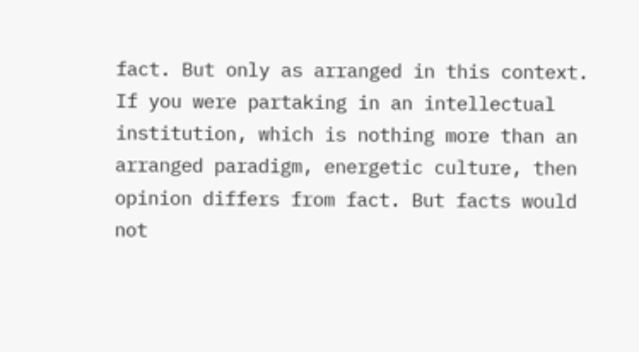fact. But only as arranged in this context. If you were partaking in an intellectual institution, which is nothing more than an arranged paradigm, energetic culture, then opinion differs from fact. But facts would not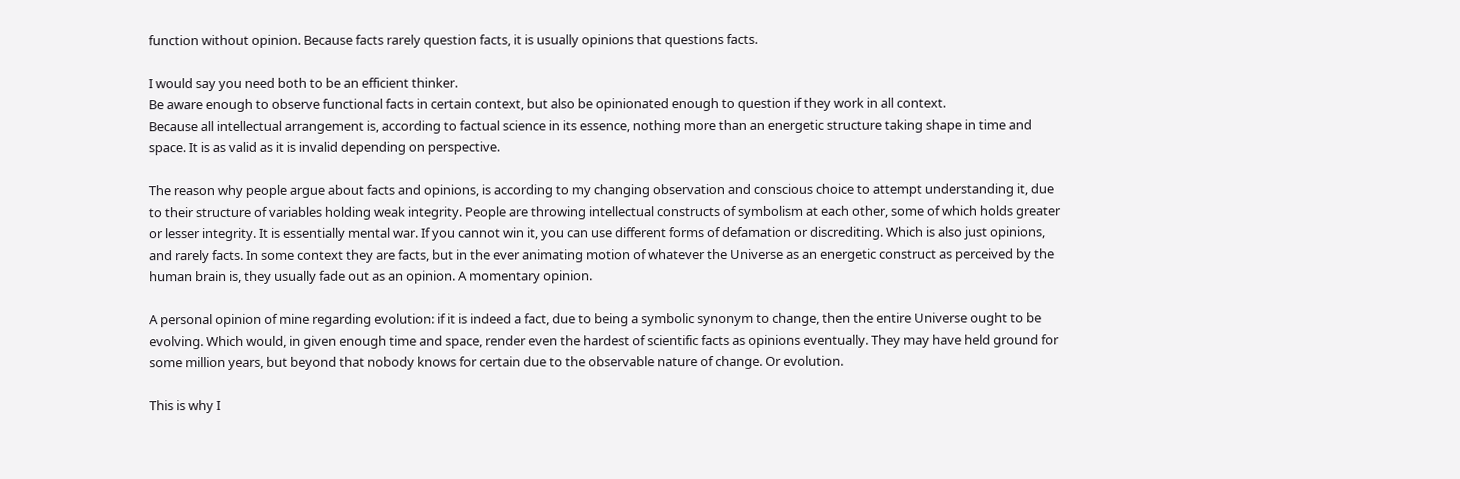function without opinion. Because facts rarely question facts, it is usually opinions that questions facts.

I would say you need both to be an efficient thinker.
Be aware enough to observe functional facts in certain context, but also be opinionated enough to question if they work in all context.
Because all intellectual arrangement is, according to factual science in its essence, nothing more than an energetic structure taking shape in time and space. It is as valid as it is invalid depending on perspective.

The reason why people argue about facts and opinions, is according to my changing observation and conscious choice to attempt understanding it, due to their structure of variables holding weak integrity. People are throwing intellectual constructs of symbolism at each other, some of which holds greater or lesser integrity. It is essentially mental war. If you cannot win it, you can use different forms of defamation or discrediting. Which is also just opinions, and rarely facts. In some context they are facts, but in the ever animating motion of whatever the Universe as an energetic construct as perceived by the human brain is, they usually fade out as an opinion. A momentary opinion.

A personal opinion of mine regarding evolution: if it is indeed a fact, due to being a symbolic synonym to change, then the entire Universe ought to be evolving. Which would, in given enough time and space, render even the hardest of scientific facts as opinions eventually. They may have held ground for some million years, but beyond that nobody knows for certain due to the observable nature of change. Or evolution.

This is why I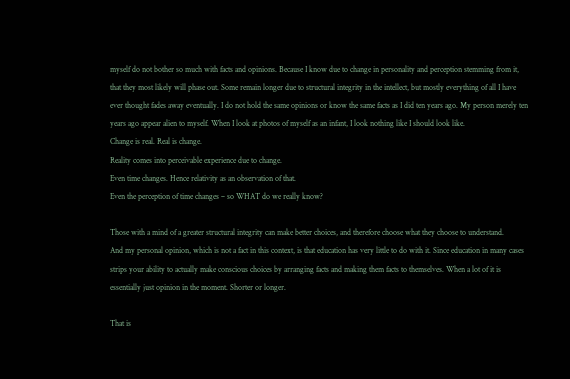myself do not bother so much with facts and opinions. Because I know due to change in personality and perception stemming from it, that they most likely will phase out. Some remain longer due to structural integrity in the intellect, but mostly everything of all I have ever thought fades away eventually. I do not hold the same opinions or know the same facts as I did ten years ago. My person merely ten years ago appear alien to myself. When I look at photos of myself as an infant, I look nothing like I should look like.
Change is real. Real is change.
Reality comes into perceivable experience due to change.
Even time changes. Hence relativity as an observation of that.
Even the perception of time changes – so WHAT do we really know?

Those with a mind of a greater structural integrity can make better choices, and therefore choose what they choose to understand.
And my personal opinion, which is not a fact in this context, is that education has very little to do with it. Since education in many cases strips your ability to actually make conscious choices by arranging facts and making them facts to themselves. When a lot of it is essentially just opinion in the moment. Shorter or longer.

That is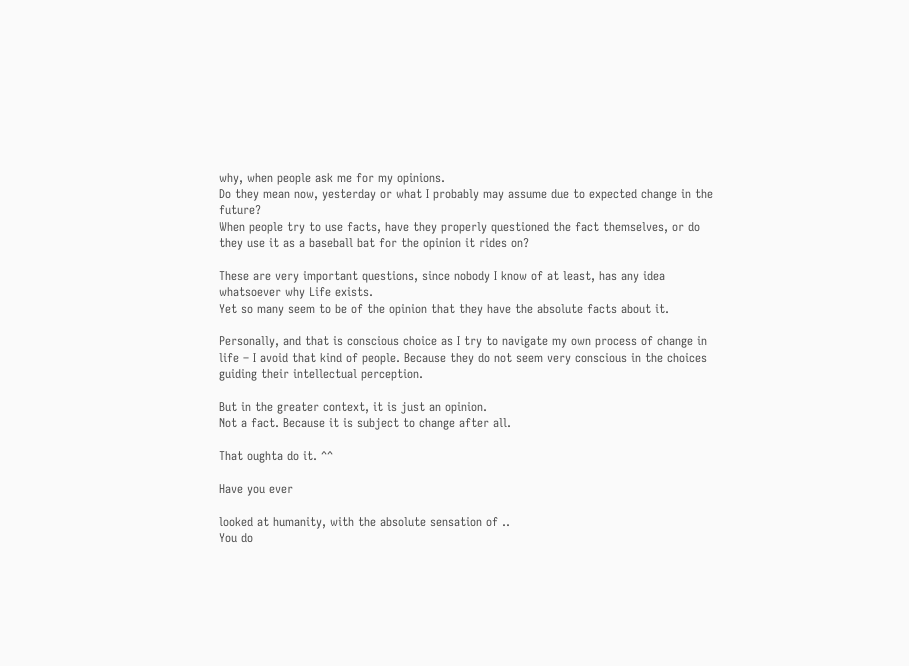why, when people ask me for my opinions.
Do they mean now, yesterday or what I probably may assume due to expected change in the future?
When people try to use facts, have they properly questioned the fact themselves, or do they use it as a baseball bat for the opinion it rides on?

These are very important questions, since nobody I know of at least, has any idea whatsoever why Life exists.
Yet so many seem to be of the opinion that they have the absolute facts about it.

Personally, and that is conscious choice as I try to navigate my own process of change in life – I avoid that kind of people. Because they do not seem very conscious in the choices guiding their intellectual perception.

But in the greater context, it is just an opinion.
Not a fact. Because it is subject to change after all.

That oughta do it. ^^

Have you ever

looked at humanity, with the absolute sensation of ..
You do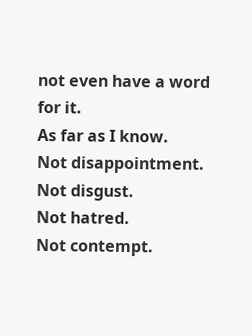not even have a word for it.
As far as I know.
Not disappointment.
Not disgust.
Not hatred.
Not contempt.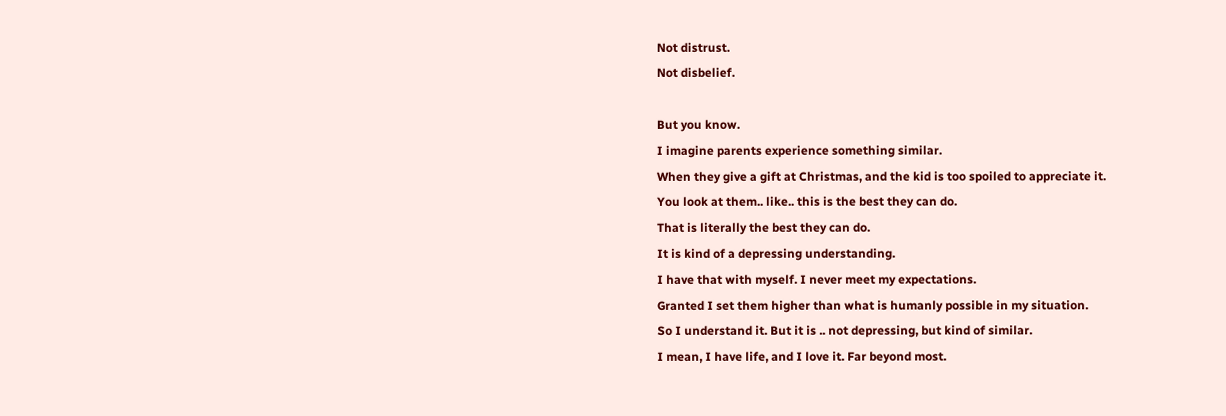Not distrust.
Not disbelief.

But you know.
I imagine parents experience something similar.
When they give a gift at Christmas, and the kid is too spoiled to appreciate it.
You look at them.. like.. this is the best they can do.
That is literally the best they can do.
It is kind of a depressing understanding.
I have that with myself. I never meet my expectations.
Granted I set them higher than what is humanly possible in my situation.
So I understand it. But it is .. not depressing, but kind of similar.
I mean, I have life, and I love it. Far beyond most.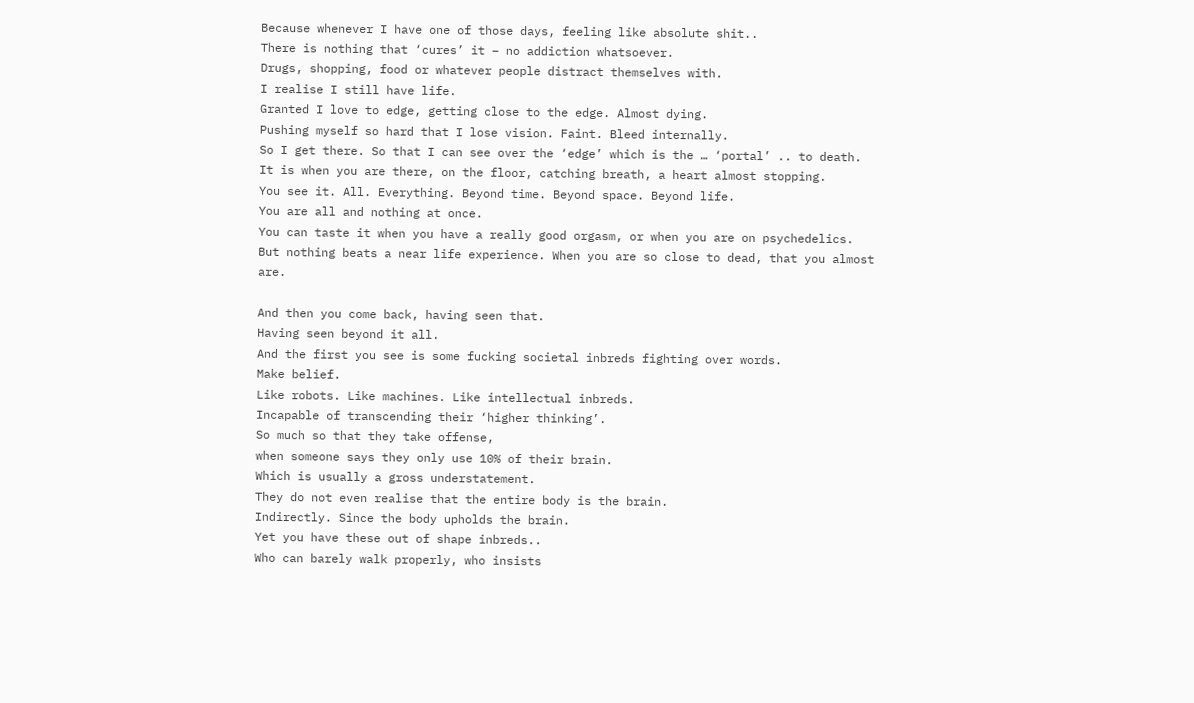Because whenever I have one of those days, feeling like absolute shit..
There is nothing that ‘cures’ it – no addiction whatsoever.
Drugs, shopping, food or whatever people distract themselves with.
I realise I still have life.
Granted I love to edge, getting close to the edge. Almost dying.
Pushing myself so hard that I lose vision. Faint. Bleed internally.
So I get there. So that I can see over the ‘edge’ which is the … ‘portal’ .. to death.
It is when you are there, on the floor, catching breath, a heart almost stopping.
You see it. All. Everything. Beyond time. Beyond space. Beyond life.
You are all and nothing at once.
You can taste it when you have a really good orgasm, or when you are on psychedelics.
But nothing beats a near life experience. When you are so close to dead, that you almost are.

And then you come back, having seen that.
Having seen beyond it all.
And the first you see is some fucking societal inbreds fighting over words.
Make belief.
Like robots. Like machines. Like intellectual inbreds.
Incapable of transcending their ‘higher thinking’.
So much so that they take offense,
when someone says they only use 10% of their brain.
Which is usually a gross understatement.
They do not even realise that the entire body is the brain.
Indirectly. Since the body upholds the brain.
Yet you have these out of shape inbreds..
Who can barely walk properly, who insists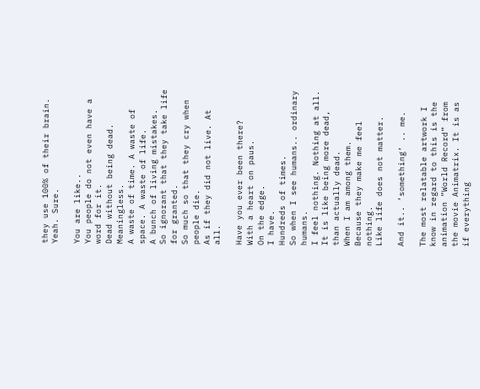they use 100% of their brain.
Yeah. Sure.

You are like..
You people do not even have a word for it.
Dead without being dead. Meaningless.
A waste of time. A waste of space. A waste of life.
A bunch of living mistakes.
So ignorant that they take life for granted.
So much so that they cry when people die.
As if they did not live. At all.

Have you ever been there?
With a heart on paus.
On the edge.
I have.
Hundreds of times.
So when I see humans.. ordinary humans.
I feel nothing. Nothing at all.
It is like being more dead, than actually dead.
When I am among them.
Because they make me feel nothing.
Like life does not matter.

And it.. ‘something‘ .. me.

The most relatable artwork I know in regard to this is the animation “World Record” from the movie Animatrix. It is as if everything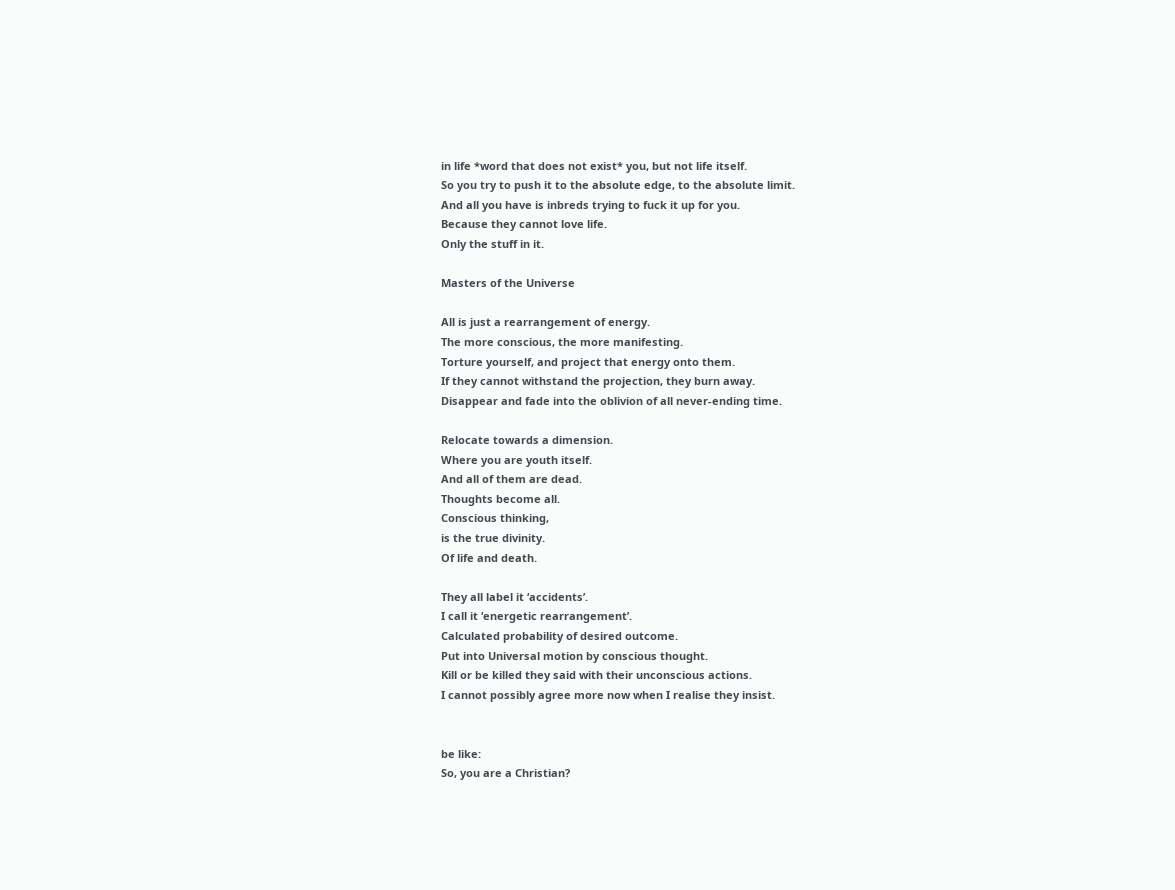in life *word that does not exist* you, but not life itself.
So you try to push it to the absolute edge, to the absolute limit.
And all you have is inbreds trying to fuck it up for you.
Because they cannot love life.
Only the stuff in it.

Masters of the Universe

All is just a rearrangement of energy.
The more conscious, the more manifesting.
Torture yourself, and project that energy onto them.
If they cannot withstand the projection, they burn away.
Disappear and fade into the oblivion of all never-ending time.

Relocate towards a dimension.
Where you are youth itself.
And all of them are dead.
Thoughts become all.
Conscious thinking,
is the true divinity.
Of life and death.

They all label it ‘accidents’.
I call it ‘energetic rearrangement’.
Calculated probability of desired outcome.
Put into Universal motion by conscious thought.
Kill or be killed they said with their unconscious actions.
I cannot possibly agree more now when I realise they insist.


be like:
So, you are a Christian?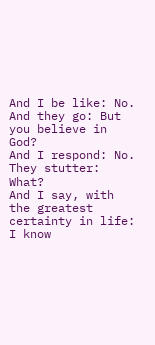And I be like: No.
And they go: But you believe in God?
And I respond: No.
They stutter: What?
And I say, with the greatest certainty in life: I know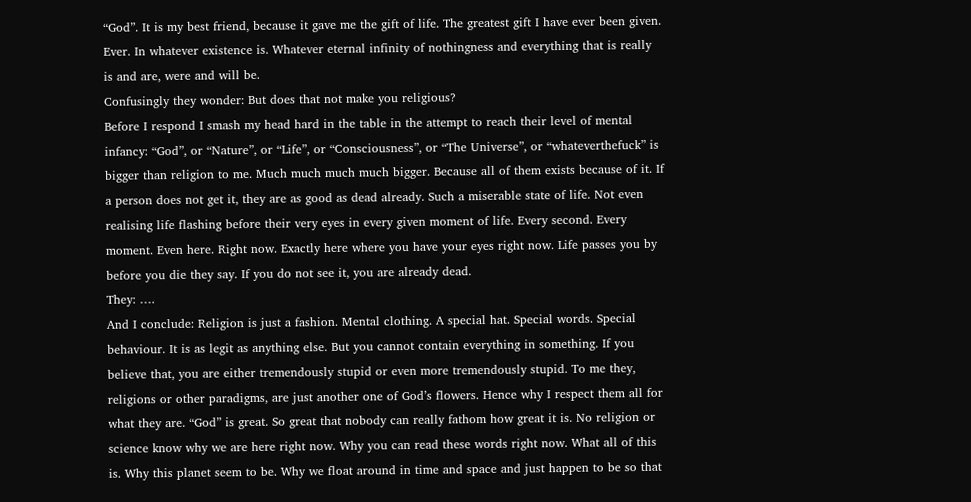“God”. It is my best friend, because it gave me the gift of life. The greatest gift I have ever been given. Ever. In whatever existence is. Whatever eternal infinity of nothingness and everything that is really is and are, were and will be.
Confusingly they wonder: But does that not make you religious?
Before I respond I smash my head hard in the table in the attempt to reach their level of mental infancy: “God”, or “Nature”, or “Life”, or “Consciousness”, or “The Universe”, or “whateverthefuck” is bigger than religion to me. Much much much much bigger. Because all of them exists because of it. If a person does not get it, they are as good as dead already. Such a miserable state of life. Not even realising life flashing before their very eyes in every given moment of life. Every second. Every moment. Even here. Right now. Exactly here where you have your eyes right now. Life passes you by before you die they say. If you do not see it, you are already dead.
They: ….
And I conclude: Religion is just a fashion. Mental clothing. A special hat. Special words. Special behaviour. It is as legit as anything else. But you cannot contain everything in something. If you believe that, you are either tremendously stupid or even more tremendously stupid. To me they, religions or other paradigms, are just another one of God’s flowers. Hence why I respect them all for what they are. “God” is great. So great that nobody can really fathom how great it is. No religion or science know why we are here right now. Why you can read these words right now. What all of this is. Why this planet seem to be. Why we float around in time and space and just happen to be so that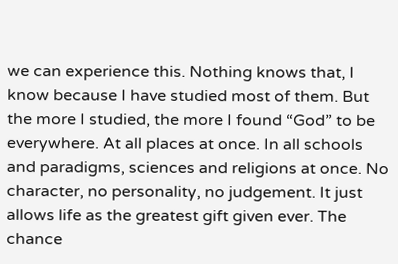we can experience this. Nothing knows that, I know because I have studied most of them. But the more I studied, the more I found “God” to be everywhere. At all places at once. In all schools and paradigms, sciences and religions at once. No character, no personality, no judgement. It just allows life as the greatest gift given ever. The chance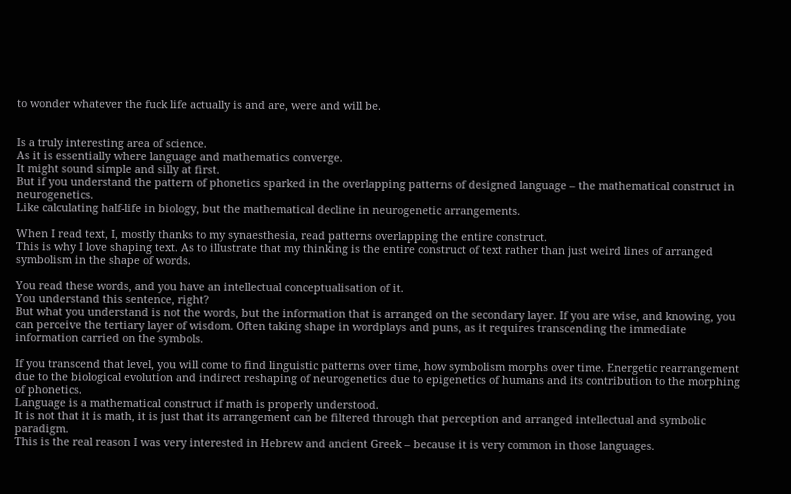to wonder whatever the fuck life actually is and are, were and will be.


Is a truly interesting area of science.
As it is essentially where language and mathematics converge.
It might sound simple and silly at first.
But if you understand the pattern of phonetics sparked in the overlapping patterns of designed language – the mathematical construct in neurogenetics.
Like calculating half-life in biology, but the mathematical decline in neurogenetic arrangements.

When I read text, I, mostly thanks to my synaesthesia, read patterns overlapping the entire construct.
This is why I love shaping text. As to illustrate that my thinking is the entire construct of text rather than just weird lines of arranged symbolism in the shape of words.

You read these words, and you have an intellectual conceptualisation of it.
You understand this sentence, right?
But what you understand is not the words, but the information that is arranged on the secondary layer. If you are wise, and knowing, you can perceive the tertiary layer of wisdom. Often taking shape in wordplays and puns, as it requires transcending the immediate information carried on the symbols.

If you transcend that level, you will come to find linguistic patterns over time, how symbolism morphs over time. Energetic rearrangement due to the biological evolution and indirect reshaping of neurogenetics due to epigenetics of humans and its contribution to the morphing of phonetics.
Language is a mathematical construct if math is properly understood.
It is not that it is math, it is just that its arrangement can be filtered through that perception and arranged intellectual and symbolic paradigm.
This is the real reason I was very interested in Hebrew and ancient Greek – because it is very common in those languages.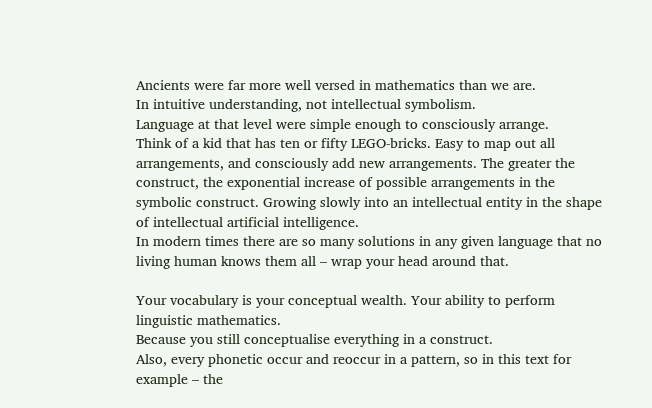Ancients were far more well versed in mathematics than we are.
In intuitive understanding, not intellectual symbolism.
Language at that level were simple enough to consciously arrange.
Think of a kid that has ten or fifty LEGO-bricks. Easy to map out all arrangements, and consciously add new arrangements. The greater the construct, the exponential increase of possible arrangements in the symbolic construct. Growing slowly into an intellectual entity in the shape of intellectual artificial intelligence.
In modern times there are so many solutions in any given language that no living human knows them all – wrap your head around that.

Your vocabulary is your conceptual wealth. Your ability to perform linguistic mathematics.
Because you still conceptualise everything in a construct.
Also, every phonetic occur and reoccur in a pattern, so in this text for example – the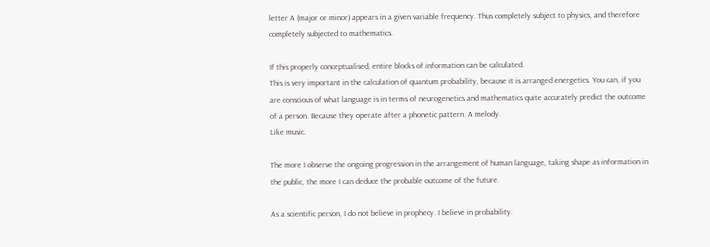letter A (major or minor) appears in a given variable frequency. Thus completely subject to physics, and therefore completely subjected to mathematics.

If this properly conceptualised, entire blocks of information can be calculated.
This is very important in the calculation of quantum probability, because it is arranged energetics. You can, if you are conscious of what language is in terms of neurogenetics and mathematics quite accurately predict the outcome of a person. Because they operate after a phonetic pattern. A melody.
Like music.

The more I observe the ongoing progression in the arrangement of human language, taking shape as information in the public, the more I can deduce the probable outcome of the future.

As a scientific person, I do not believe in prophecy. I believe in probability.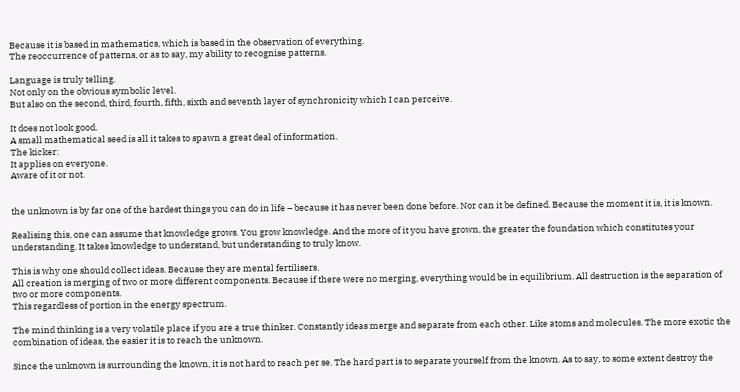Because it is based in mathematics, which is based in the observation of everything.
The reoccurrence of patterns, or as to say, my ability to recognise patterns.

Language is truly telling.
Not only on the obvious symbolic level.
But also on the second, third, fourth, fifth, sixth and seventh layer of synchronicity which I can perceive.

It does not look good.
A small mathematical seed is all it takes to spawn a great deal of information.
The kicker:
It applies on everyone.
Aware of it or not.


the unknown is by far one of the hardest things you can do in life – because it has never been done before. Nor can it be defined. Because the moment it is, it is known.

Realising this, one can assume that knowledge grows. You grow knowledge. And the more of it you have grown, the greater the foundation which constitutes your understanding. It takes knowledge to understand, but understanding to truly know.

This is why one should collect ideas. Because they are mental fertilisers.
All creation is merging of two or more different components. Because if there were no merging, everything would be in equilibrium. All destruction is the separation of two or more components.
This regardless of portion in the energy spectrum.

The mind thinking is a very volatile place if you are a true thinker. Constantly ideas merge and separate from each other. Like atoms and molecules. The more exotic the combination of ideas, the easier it is to reach the unknown.

Since the unknown is surrounding the known, it is not hard to reach per se. The hard part is to separate yourself from the known. As to say, to some extent destroy the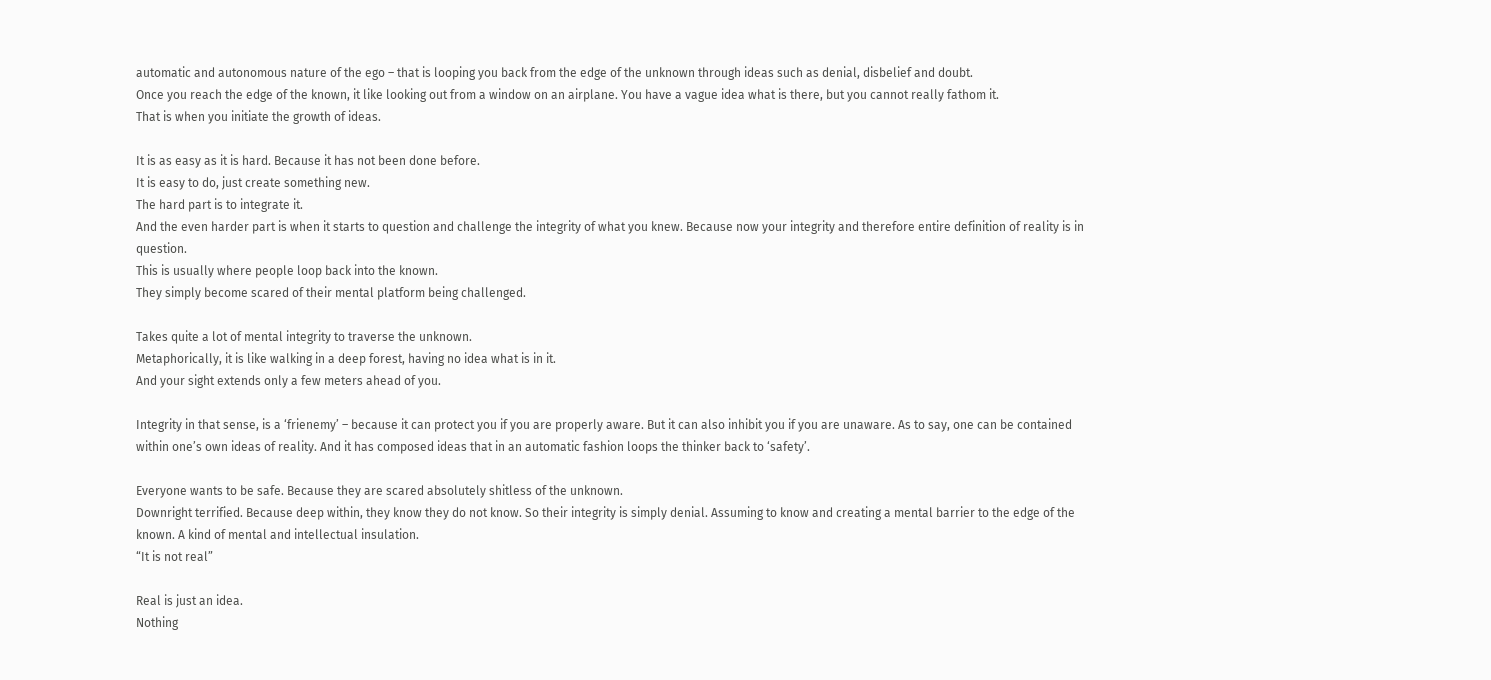automatic and autonomous nature of the ego – that is looping you back from the edge of the unknown through ideas such as denial, disbelief and doubt.
Once you reach the edge of the known, it like looking out from a window on an airplane. You have a vague idea what is there, but you cannot really fathom it.
That is when you initiate the growth of ideas.

It is as easy as it is hard. Because it has not been done before.
It is easy to do, just create something new.
The hard part is to integrate it.
And the even harder part is when it starts to question and challenge the integrity of what you knew. Because now your integrity and therefore entire definition of reality is in question.
This is usually where people loop back into the known.
They simply become scared of their mental platform being challenged.

Takes quite a lot of mental integrity to traverse the unknown.
Metaphorically, it is like walking in a deep forest, having no idea what is in it.
And your sight extends only a few meters ahead of you.

Integrity in that sense, is a ‘frienemy’ – because it can protect you if you are properly aware. But it can also inhibit you if you are unaware. As to say, one can be contained within one’s own ideas of reality. And it has composed ideas that in an automatic fashion loops the thinker back to ‘safety’.

Everyone wants to be safe. Because they are scared absolutely shitless of the unknown.
Downright terrified. Because deep within, they know they do not know. So their integrity is simply denial. Assuming to know and creating a mental barrier to the edge of the known. A kind of mental and intellectual insulation.
“It is not real”

Real is just an idea.
Nothing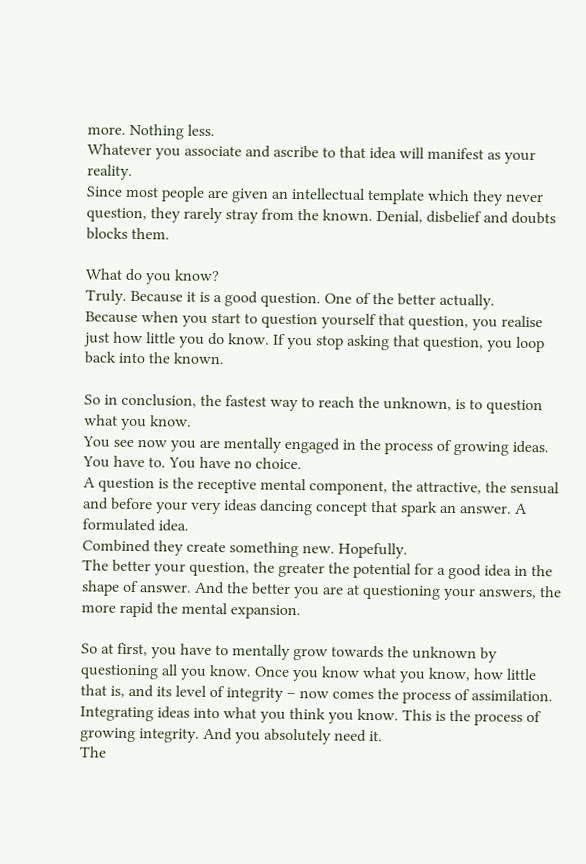more. Nothing less.
Whatever you associate and ascribe to that idea will manifest as your reality.
Since most people are given an intellectual template which they never question, they rarely stray from the known. Denial, disbelief and doubts blocks them.

What do you know?
Truly. Because it is a good question. One of the better actually.
Because when you start to question yourself that question, you realise just how little you do know. If you stop asking that question, you loop back into the known.

So in conclusion, the fastest way to reach the unknown, is to question what you know.
You see now you are mentally engaged in the process of growing ideas. You have to. You have no choice.
A question is the receptive mental component, the attractive, the sensual and before your very ideas dancing concept that spark an answer. A formulated idea.
Combined they create something new. Hopefully.
The better your question, the greater the potential for a good idea in the shape of answer. And the better you are at questioning your answers, the more rapid the mental expansion.

So at first, you have to mentally grow towards the unknown by questioning all you know. Once you know what you know, how little that is, and its level of integrity – now comes the process of assimilation. Integrating ideas into what you think you know. This is the process of growing integrity. And you absolutely need it.
The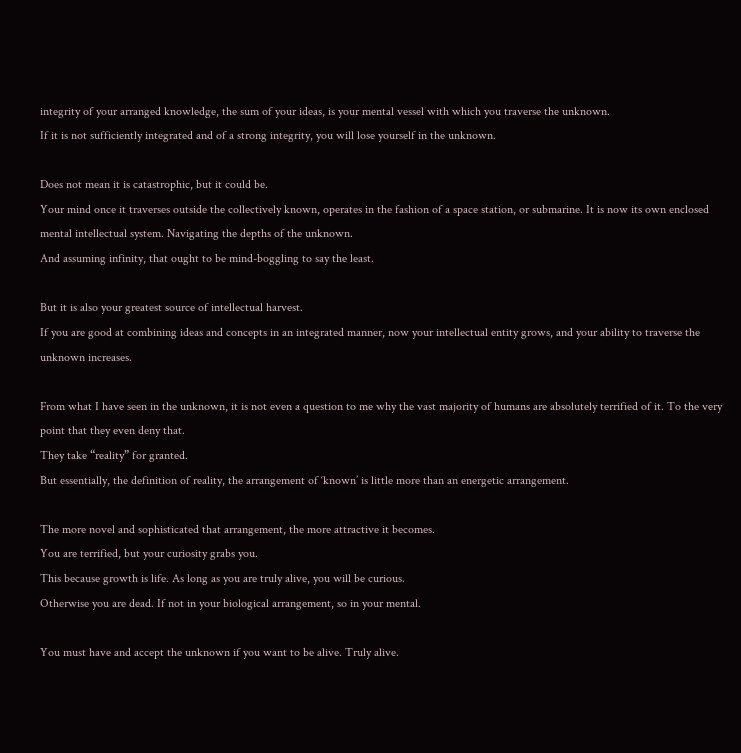integrity of your arranged knowledge, the sum of your ideas, is your mental vessel with which you traverse the unknown.
If it is not sufficiently integrated and of a strong integrity, you will lose yourself in the unknown.

Does not mean it is catastrophic, but it could be.
Your mind once it traverses outside the collectively known, operates in the fashion of a space station, or submarine. It is now its own enclosed mental intellectual system. Navigating the depths of the unknown.
And assuming infinity, that ought to be mind-boggling to say the least.

But it is also your greatest source of intellectual harvest.
If you are good at combining ideas and concepts in an integrated manner, now your intellectual entity grows, and your ability to traverse the unknown increases.

From what I have seen in the unknown, it is not even a question to me why the vast majority of humans are absolutely terrified of it. To the very point that they even deny that.
They take “reality” for granted.
But essentially, the definition of reality, the arrangement of ‘known’ is little more than an energetic arrangement.

The more novel and sophisticated that arrangement, the more attractive it becomes.
You are terrified, but your curiosity grabs you.
This because growth is life. As long as you are truly alive, you will be curious.
Otherwise you are dead. If not in your biological arrangement, so in your mental.

You must have and accept the unknown if you want to be alive. Truly alive.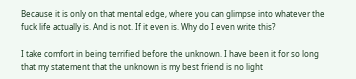Because it is only on that mental edge, where you can glimpse into whatever the fuck life actually is. And is not. If it even is. Why do I even write this?

I take comfort in being terrified before the unknown. I have been it for so long that my statement that the unknown is my best friend is no light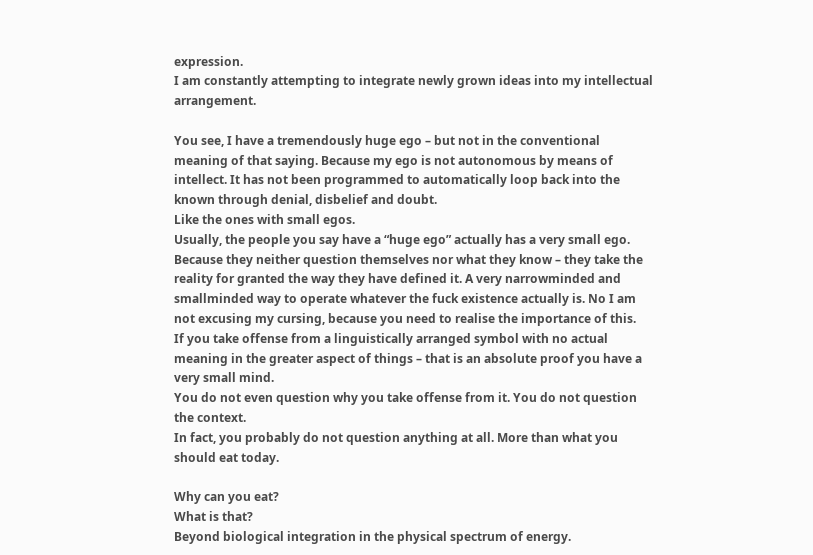expression.
I am constantly attempting to integrate newly grown ideas into my intellectual arrangement.

You see, I have a tremendously huge ego – but not in the conventional meaning of that saying. Because my ego is not autonomous by means of intellect. It has not been programmed to automatically loop back into the known through denial, disbelief and doubt.
Like the ones with small egos.
Usually, the people you say have a “huge ego” actually has a very small ego. Because they neither question themselves nor what they know – they take the reality for granted the way they have defined it. A very narrowminded and smallminded way to operate whatever the fuck existence actually is. No I am not excusing my cursing, because you need to realise the importance of this.
If you take offense from a linguistically arranged symbol with no actual meaning in the greater aspect of things – that is an absolute proof you have a very small mind.
You do not even question why you take offense from it. You do not question the context.
In fact, you probably do not question anything at all. More than what you should eat today.

Why can you eat?
What is that?
Beyond biological integration in the physical spectrum of energy.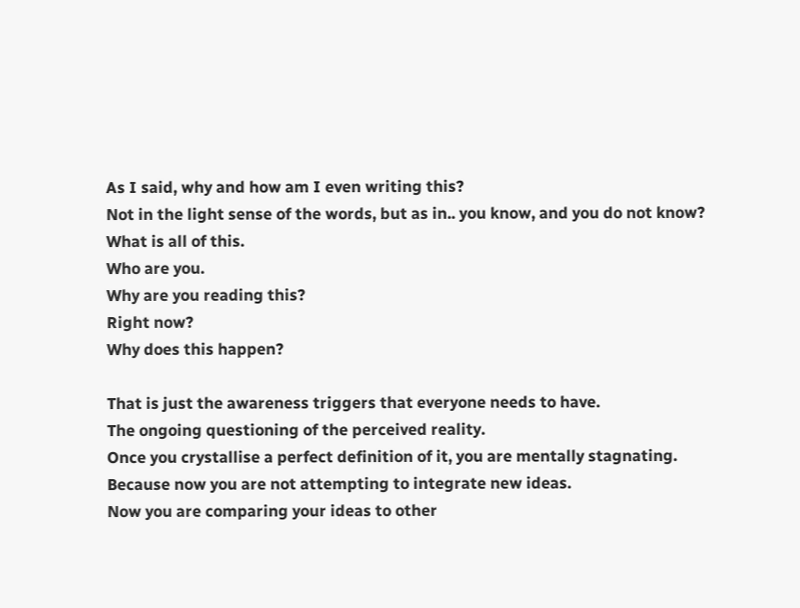As I said, why and how am I even writing this?
Not in the light sense of the words, but as in.. you know, and you do not know?
What is all of this.
Who are you.
Why are you reading this?
Right now?
Why does this happen?

That is just the awareness triggers that everyone needs to have.
The ongoing questioning of the perceived reality.
Once you crystallise a perfect definition of it, you are mentally stagnating.
Because now you are not attempting to integrate new ideas.
Now you are comparing your ideas to other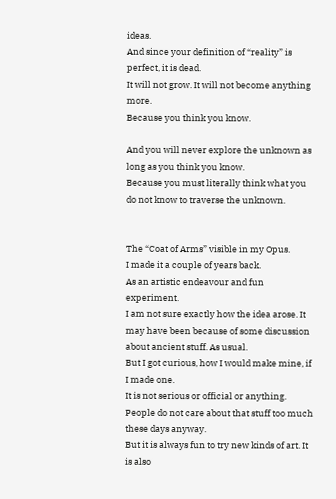ideas.
And since your definition of “reality” is perfect, it is dead.
It will not grow. It will not become anything more.
Because you think you know.

And you will never explore the unknown as long as you think you know.
Because you must literally think what you do not know to traverse the unknown.


The “Coat of Arms” visible in my Opus.
I made it a couple of years back.
As an artistic endeavour and fun experiment.
I am not sure exactly how the idea arose. It may have been because of some discussion about ancient stuff. As usual.
But I got curious, how I would make mine, if I made one.
It is not serious or official or anything. People do not care about that stuff too much these days anyway.
But it is always fun to try new kinds of art. It is also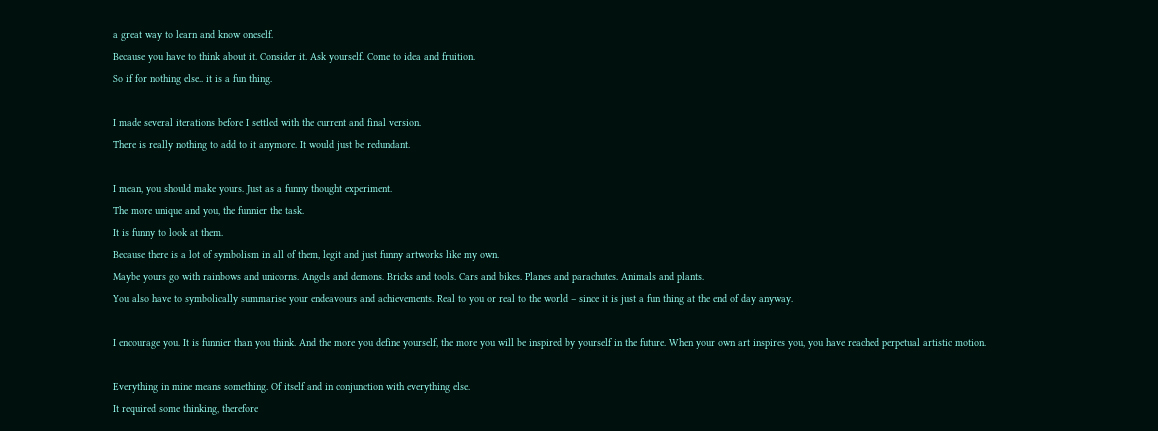a great way to learn and know oneself.
Because you have to think about it. Consider it. Ask yourself. Come to idea and fruition.
So if for nothing else.. it is a fun thing.

I made several iterations before I settled with the current and final version.
There is really nothing to add to it anymore. It would just be redundant.

I mean, you should make yours. Just as a funny thought experiment.
The more unique and you, the funnier the task.
It is funny to look at them.
Because there is a lot of symbolism in all of them, legit and just funny artworks like my own.
Maybe yours go with rainbows and unicorns. Angels and demons. Bricks and tools. Cars and bikes. Planes and parachutes. Animals and plants.
You also have to symbolically summarise your endeavours and achievements. Real to you or real to the world – since it is just a fun thing at the end of day anyway.

I encourage you. It is funnier than you think. And the more you define yourself, the more you will be inspired by yourself in the future. When your own art inspires you, you have reached perpetual artistic motion.

Everything in mine means something. Of itself and in conjunction with everything else.
It required some thinking, therefore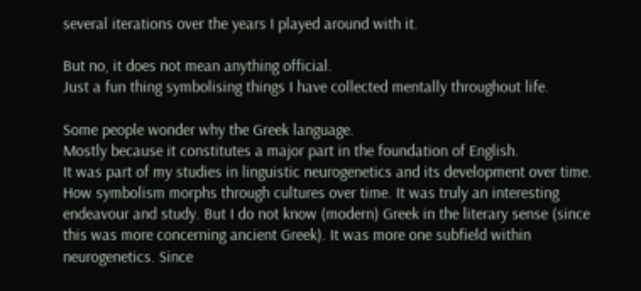several iterations over the years I played around with it.

But no, it does not mean anything official.
Just a fun thing symbolising things I have collected mentally throughout life.

Some people wonder why the Greek language.
Mostly because it constitutes a major part in the foundation of English.
It was part of my studies in linguistic neurogenetics and its development over time. How symbolism morphs through cultures over time. It was truly an interesting endeavour and study. But I do not know (modern) Greek in the literary sense (since this was more concerning ancient Greek). It was more one subfield within neurogenetics. Since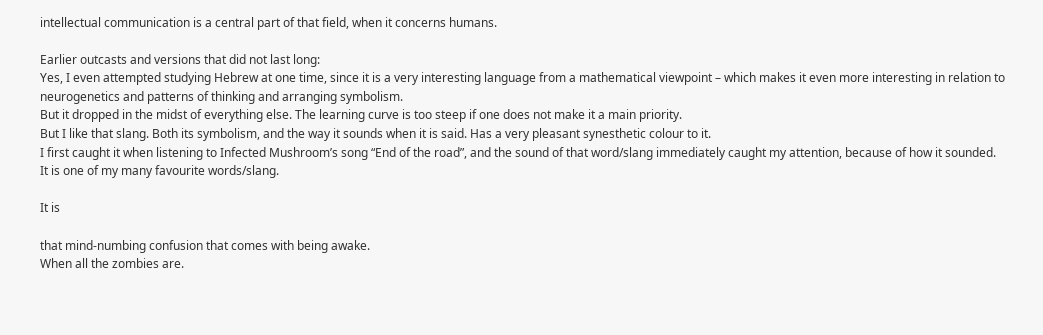intellectual communication is a central part of that field, when it concerns humans.

Earlier outcasts and versions that did not last long:
Yes, I even attempted studying Hebrew at one time, since it is a very interesting language from a mathematical viewpoint – which makes it even more interesting in relation to neurogenetics and patterns of thinking and arranging symbolism.
But it dropped in the midst of everything else. The learning curve is too steep if one does not make it a main priority.
But I like that slang. Both its symbolism, and the way it sounds when it is said. Has a very pleasant synesthetic colour to it.
I first caught it when listening to Infected Mushroom’s song “End of the road”, and the sound of that word/slang immediately caught my attention, because of how it sounded.
It is one of my many favourite words/slang.

It is

that mind-numbing confusion that comes with being awake.
When all the zombies are.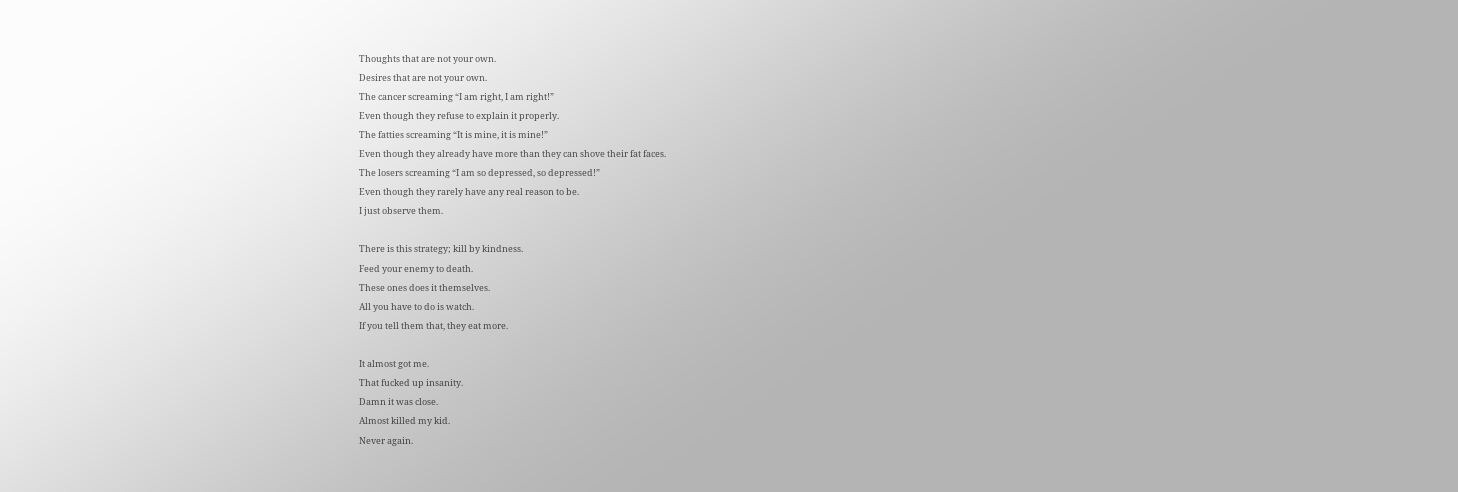Thoughts that are not your own.
Desires that are not your own.
The cancer screaming “I am right, I am right!”
Even though they refuse to explain it properly.
The fatties screaming “It is mine, it is mine!”
Even though they already have more than they can shove their fat faces.
The losers screaming “I am so depressed, so depressed!”
Even though they rarely have any real reason to be.
I just observe them.

There is this strategy; kill by kindness.
Feed your enemy to death.
These ones does it themselves.
All you have to do is watch.
If you tell them that, they eat more.

It almost got me.
That fucked up insanity.
Damn it was close.
Almost killed my kid.
Never again.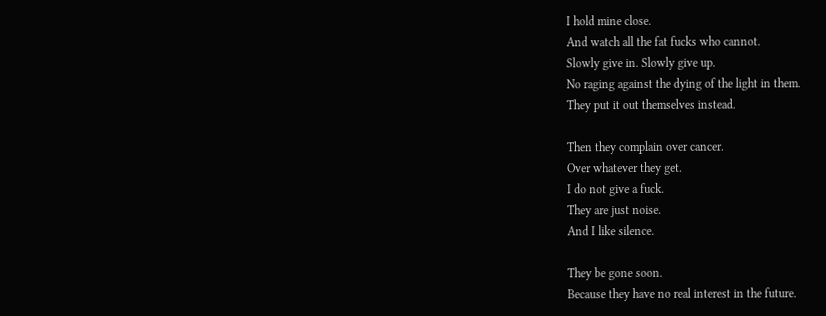I hold mine close.
And watch all the fat fucks who cannot.
Slowly give in. Slowly give up.
No raging against the dying of the light in them.
They put it out themselves instead.

Then they complain over cancer.
Over whatever they get.
I do not give a fuck.
They are just noise.
And I like silence.

They be gone soon.
Because they have no real interest in the future.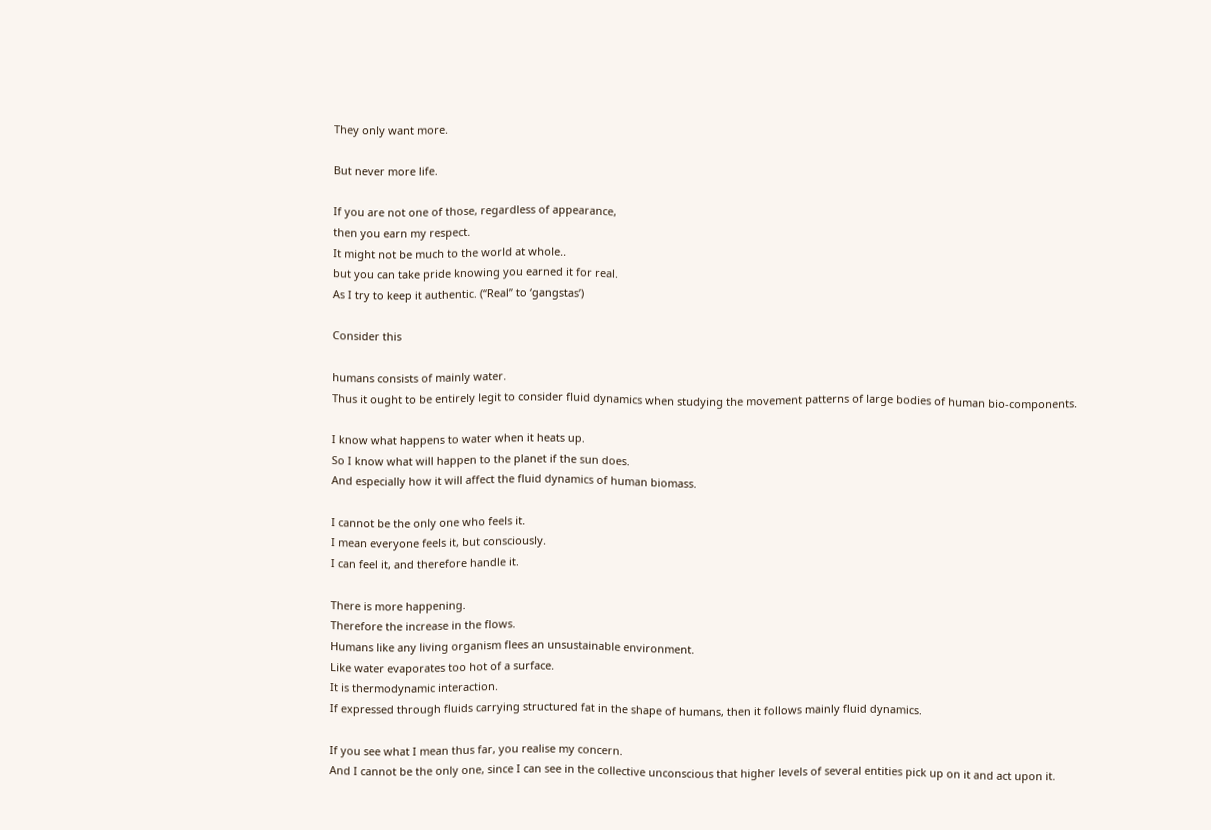They only want more.

But never more life.

If you are not one of those, regardless of appearance,
then you earn my respect.
It might not be much to the world at whole..
but you can take pride knowing you earned it for real.
As I try to keep it authentic. (“Real” to ‘gangstas’)

Consider this

humans consists of mainly water.
Thus it ought to be entirely legit to consider fluid dynamics when studying the movement patterns of large bodies of human bio-components.

I know what happens to water when it heats up.
So I know what will happen to the planet if the sun does.
And especially how it will affect the fluid dynamics of human biomass.

I cannot be the only one who feels it.
I mean everyone feels it, but consciously.
I can feel it, and therefore handle it.

There is more happening.
Therefore the increase in the flows.
Humans like any living organism flees an unsustainable environment.
Like water evaporates too hot of a surface.
It is thermodynamic interaction.
If expressed through fluids carrying structured fat in the shape of humans, then it follows mainly fluid dynamics.

If you see what I mean thus far, you realise my concern.
And I cannot be the only one, since I can see in the collective unconscious that higher levels of several entities pick up on it and act upon it.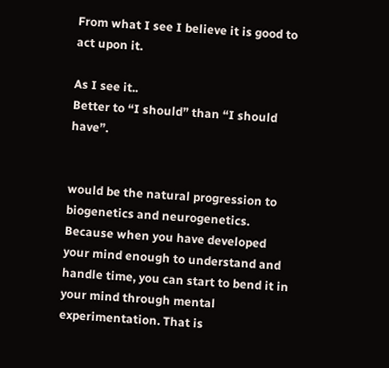From what I see I believe it is good to act upon it.

As I see it..
Better to “I should” than “I should have”.


would be the natural progression to biogenetics and neurogenetics.
Because when you have developed your mind enough to understand and handle time, you can start to bend it in your mind through mental experimentation. That is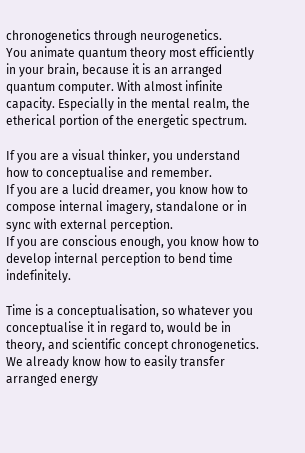chronogenetics through neurogenetics.
You animate quantum theory most efficiently in your brain, because it is an arranged quantum computer. With almost infinite capacity. Especially in the mental realm, the etherical portion of the energetic spectrum.

If you are a visual thinker, you understand how to conceptualise and remember.
If you are a lucid dreamer, you know how to compose internal imagery, standalone or in sync with external perception.
If you are conscious enough, you know how to develop internal perception to bend time indefinitely.

Time is a conceptualisation, so whatever you conceptualise it in regard to, would be in theory, and scientific concept chronogenetics.
We already know how to easily transfer arranged energy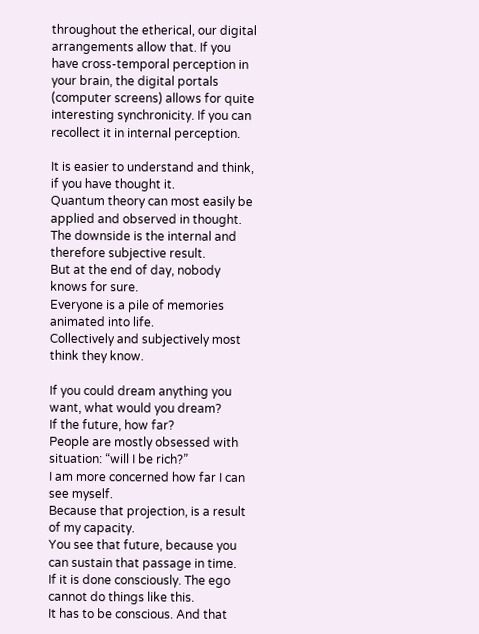throughout the etherical, our digital arrangements allow that. If you have cross-temporal perception in your brain, the digital portals (computer screens) allows for quite interesting synchronicity. If you can recollect it in internal perception.

It is easier to understand and think, if you have thought it.
Quantum theory can most easily be applied and observed in thought.
The downside is the internal and therefore subjective result.
But at the end of day, nobody knows for sure.
Everyone is a pile of memories animated into life.
Collectively and subjectively most think they know.

If you could dream anything you want, what would you dream?
If the future, how far?
People are mostly obsessed with situation: “will I be rich?”
I am more concerned how far I can see myself.
Because that projection, is a result of my capacity.
You see that future, because you can sustain that passage in time.
If it is done consciously. The ego cannot do things like this.
It has to be conscious. And that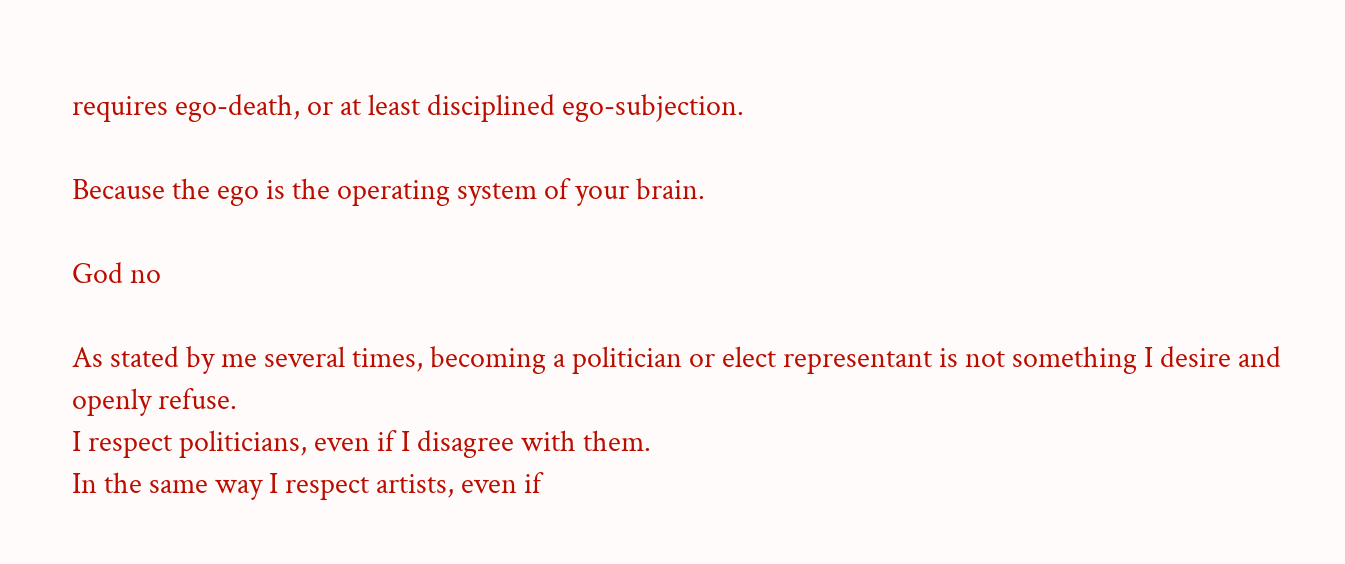requires ego-death, or at least disciplined ego-subjection.

Because the ego is the operating system of your brain.

God no

As stated by me several times, becoming a politician or elect representant is not something I desire and openly refuse.
I respect politicians, even if I disagree with them.
In the same way I respect artists, even if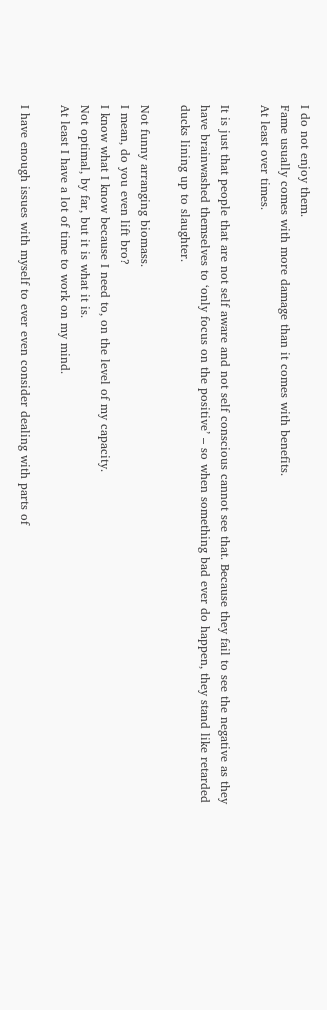I do not enjoy them.
Fame usually comes with more damage than it comes with benefits.
At least over times.

It is just that people that are not self aware and not self conscious cannot see that. Because they fail to see the negative as they have brainwashed themselves to ‘only focus on the positive’ – so when something bad ever do happen, they stand like retarded ducks lining up to slaughter.

Not funny arranging biomass.
I mean, do you even lift bro?
I know what I know because I need to, on the level of my capacity.
Not optimal, by far, but it is what it is.
At least I have a lot of time to work on my mind.

I have enough issues with myself to ever even consider dealing with parts of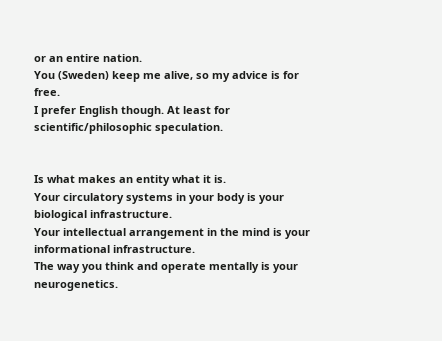or an entire nation.
You (Sweden) keep me alive, so my advice is for free.
I prefer English though. At least for scientific/philosophic speculation.


Is what makes an entity what it is.
Your circulatory systems in your body is your biological infrastructure.
Your intellectual arrangement in the mind is your informational infrastructure.
The way you think and operate mentally is your neurogenetics.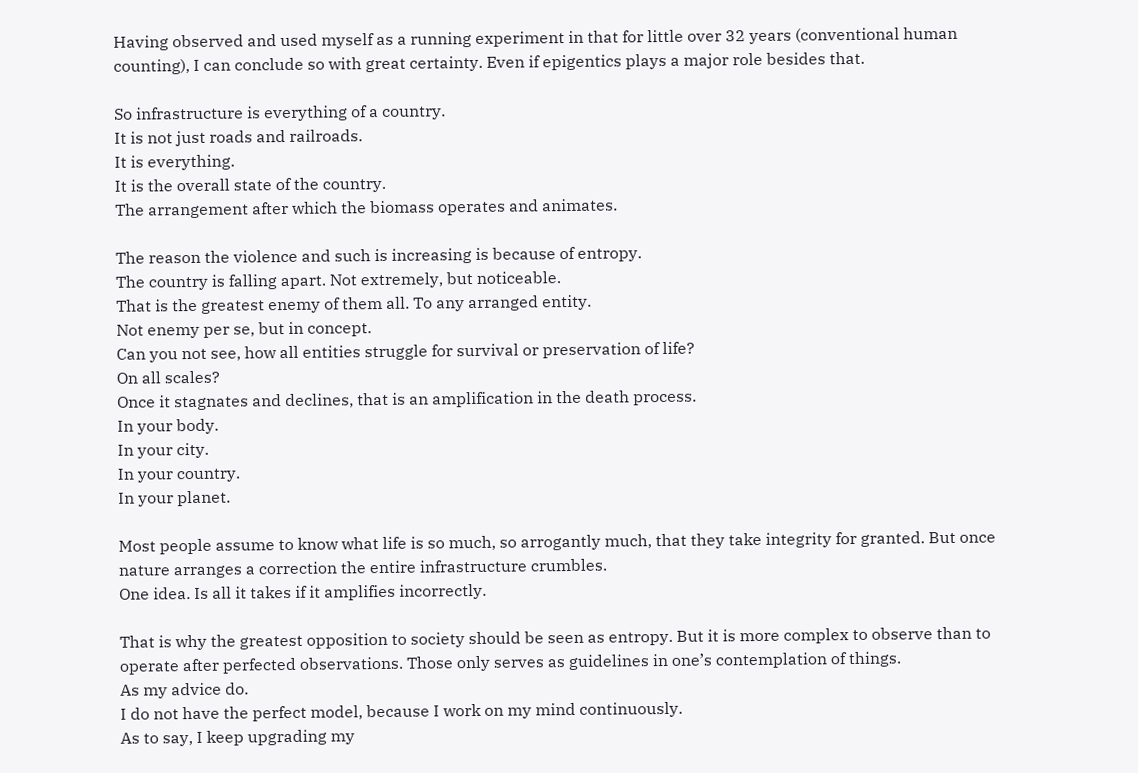Having observed and used myself as a running experiment in that for little over 32 years (conventional human counting), I can conclude so with great certainty. Even if epigentics plays a major role besides that.

So infrastructure is everything of a country.
It is not just roads and railroads.
It is everything.
It is the overall state of the country.
The arrangement after which the biomass operates and animates.

The reason the violence and such is increasing is because of entropy.
The country is falling apart. Not extremely, but noticeable.
That is the greatest enemy of them all. To any arranged entity.
Not enemy per se, but in concept.
Can you not see, how all entities struggle for survival or preservation of life?
On all scales?
Once it stagnates and declines, that is an amplification in the death process.
In your body.
In your city.
In your country.
In your planet.

Most people assume to know what life is so much, so arrogantly much, that they take integrity for granted. But once nature arranges a correction the entire infrastructure crumbles.
One idea. Is all it takes if it amplifies incorrectly.

That is why the greatest opposition to society should be seen as entropy. But it is more complex to observe than to operate after perfected observations. Those only serves as guidelines in one’s contemplation of things.
As my advice do.
I do not have the perfect model, because I work on my mind continuously.
As to say, I keep upgrading my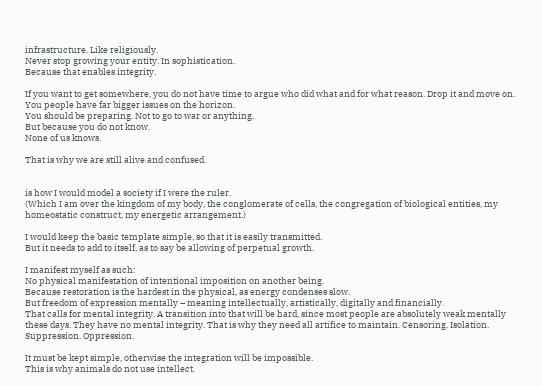infrastructure. Like religiously.
Never stop growing your entity. In sophistication.
Because that enables integrity.

If you want to get somewhere, you do not have time to argue who did what and for what reason. Drop it and move on. You people have far bigger issues on the horizon.
You should be preparing. Not to go to war or anything.
But because you do not know.
None of us knows.

That is why we are still alive and confused.


is how I would model a society if I were the ruler.
(Which I am over the kingdom of my body, the conglomerate of cells, the congregation of biological entities, my homeostatic construct, my energetic arrangement.)

I would keep the basic template simple, so that it is easily transmitted.
But it needs to add to itself, as to say be allowing of perpetual growth.

I manifest myself as such:
No physical manifestation of intentional imposition on another being.
Because restoration is the hardest in the physical, as energy condenses slow.
But freedom of expression mentally – meaning intellectually, artistically, digitally and financially.
That calls for mental integrity. A transition into that will be hard, since most people are absolutely weak mentally these days. They have no mental integrity. That is why they need all artifice to maintain. Censoring. Isolation. Suppression. Oppression.

It must be kept simple, otherwise the integration will be impossible.
This is why animals do not use intellect.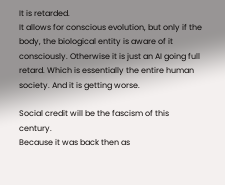It is retarded.
It allows for conscious evolution, but only if the body, the biological entity is aware of it consciously. Otherwise it is just an AI going full retard. Which is essentially the entire human society. And it is getting worse.

Social credit will be the fascism of this century.
Because it was back then as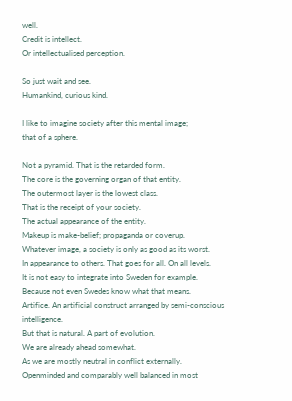well.
Credit is intellect.
Or intellectualised perception.

So just wait and see.
Humankind, curious kind.

I like to imagine society after this mental image;
that of a sphere.

Not a pyramid. That is the retarded form.
The core is the governing organ of that entity.
The outermost layer is the lowest class.
That is the receipt of your society.
The actual appearance of the entity.
Makeup is make-belief; propaganda or coverup.
Whatever image, a society is only as good as its worst.
In appearance to others. That goes for all. On all levels.
It is not easy to integrate into Sweden for example.
Because not even Swedes know what that means.
Artifice. An artificial construct arranged by semi-conscious intelligence.
But that is natural. A part of evolution.
We are already ahead somewhat.
As we are mostly neutral in conflict externally.
Openminded and comparably well balanced in most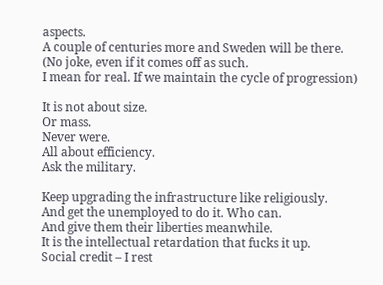aspects.
A couple of centuries more and Sweden will be there.
(No joke, even if it comes off as such.
I mean for real. If we maintain the cycle of progression)

It is not about size.
Or mass.
Never were.
All about efficiency.
Ask the military.

Keep upgrading the infrastructure like religiously.
And get the unemployed to do it. Who can.
And give them their liberties meanwhile.
It is the intellectual retardation that fucks it up.
Social credit – I rest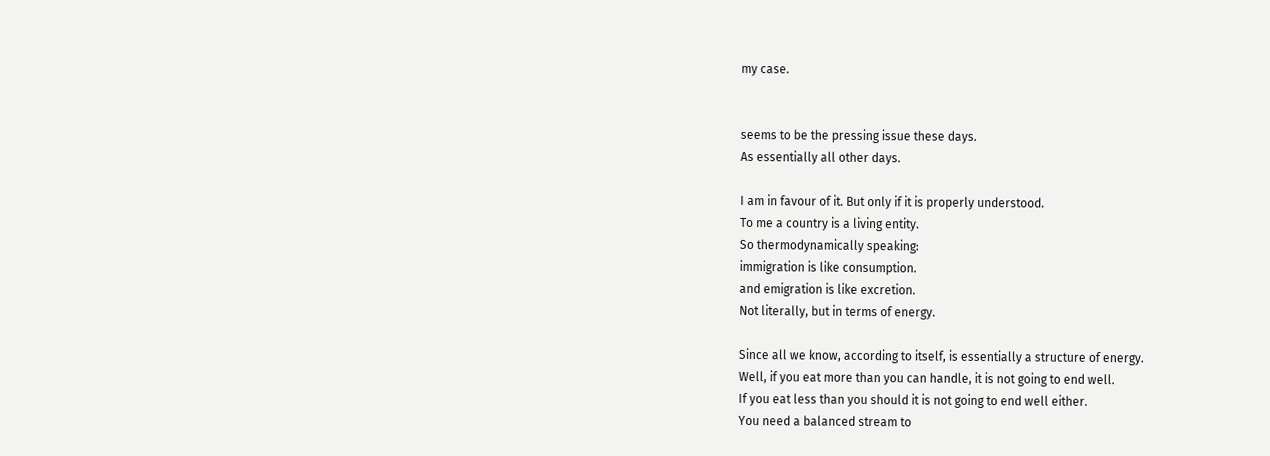my case.


seems to be the pressing issue these days.
As essentially all other days.

I am in favour of it. But only if it is properly understood.
To me a country is a living entity.
So thermodynamically speaking:
immigration is like consumption.
and emigration is like excretion.
Not literally, but in terms of energy.

Since all we know, according to itself, is essentially a structure of energy.
Well, if you eat more than you can handle, it is not going to end well.
If you eat less than you should it is not going to end well either.
You need a balanced stream to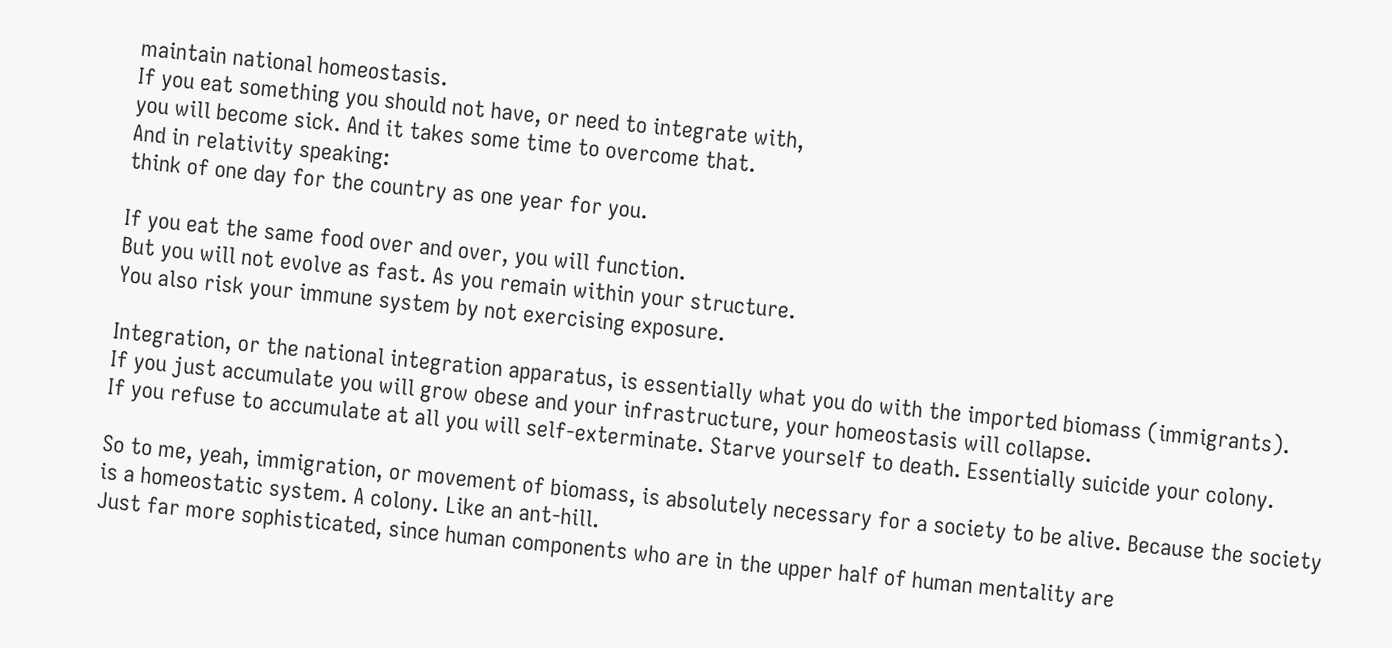maintain national homeostasis.
If you eat something you should not have, or need to integrate with,
you will become sick. And it takes some time to overcome that.
And in relativity speaking:
think of one day for the country as one year for you.

If you eat the same food over and over, you will function.
But you will not evolve as fast. As you remain within your structure.
You also risk your immune system by not exercising exposure.

Integration, or the national integration apparatus, is essentially what you do with the imported biomass (immigrants).
If you just accumulate you will grow obese and your infrastructure, your homeostasis will collapse.
If you refuse to accumulate at all you will self-exterminate. Starve yourself to death. Essentially suicide your colony.

So to me, yeah, immigration, or movement of biomass, is absolutely necessary for a society to be alive. Because the society is a homeostatic system. A colony. Like an ant-hill.
Just far more sophisticated, since human components who are in the upper half of human mentality are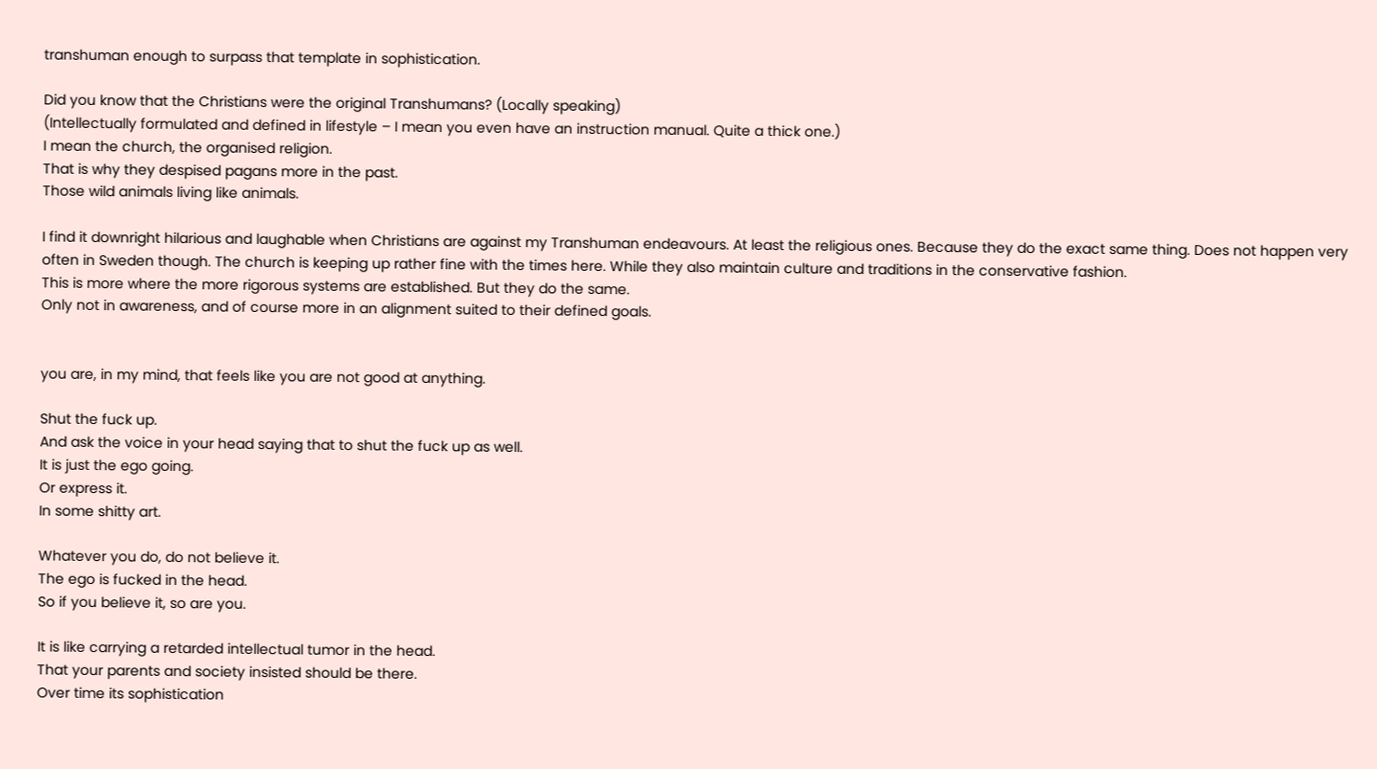transhuman enough to surpass that template in sophistication.

Did you know that the Christians were the original Transhumans? (Locally speaking)
(Intellectually formulated and defined in lifestyle – I mean you even have an instruction manual. Quite a thick one.)
I mean the church, the organised religion.
That is why they despised pagans more in the past.
Those wild animals living like animals.

I find it downright hilarious and laughable when Christians are against my Transhuman endeavours. At least the religious ones. Because they do the exact same thing. Does not happen very often in Sweden though. The church is keeping up rather fine with the times here. While they also maintain culture and traditions in the conservative fashion.
This is more where the more rigorous systems are established. But they do the same.
Only not in awareness, and of course more in an alignment suited to their defined goals.


you are, in my mind, that feels like you are not good at anything.

Shut the fuck up.
And ask the voice in your head saying that to shut the fuck up as well.
It is just the ego going.
Or express it.
In some shitty art.

Whatever you do, do not believe it.
The ego is fucked in the head.
So if you believe it, so are you.

It is like carrying a retarded intellectual tumor in the head.
That your parents and society insisted should be there.
Over time its sophistication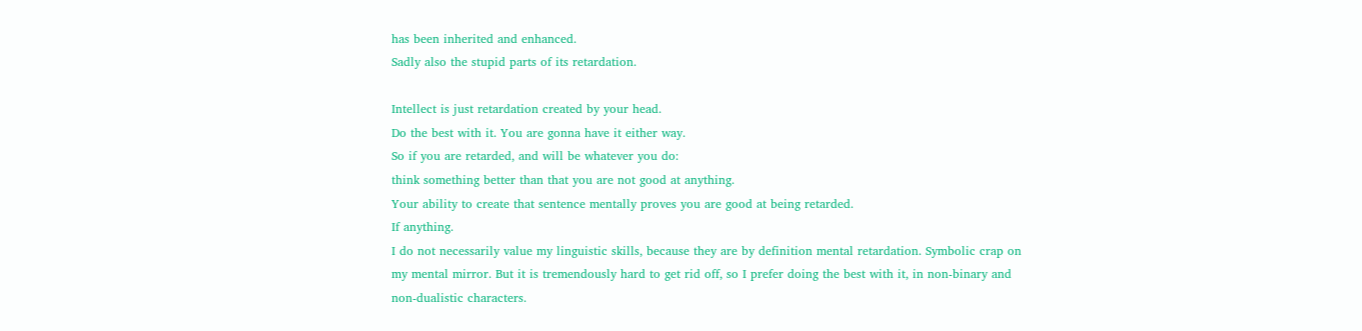has been inherited and enhanced.
Sadly also the stupid parts of its retardation.

Intellect is just retardation created by your head.
Do the best with it. You are gonna have it either way.
So if you are retarded, and will be whatever you do:
think something better than that you are not good at anything.
Your ability to create that sentence mentally proves you are good at being retarded.
If anything.
I do not necessarily value my linguistic skills, because they are by definition mental retardation. Symbolic crap on my mental mirror. But it is tremendously hard to get rid off, so I prefer doing the best with it, in non-binary and non-dualistic characters.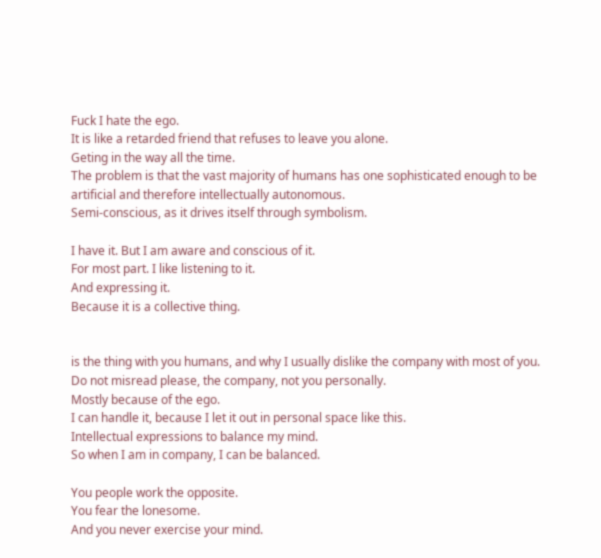Fuck I hate the ego.
It is like a retarded friend that refuses to leave you alone.
Geting in the way all the time.
The problem is that the vast majority of humans has one sophisticated enough to be artificial and therefore intellectually autonomous.
Semi-conscious, as it drives itself through symbolism.

I have it. But I am aware and conscious of it.
For most part. I like listening to it.
And expressing it.
Because it is a collective thing.


is the thing with you humans, and why I usually dislike the company with most of you.
Do not misread please, the company, not you personally.
Mostly because of the ego.
I can handle it, because I let it out in personal space like this.
Intellectual expressions to balance my mind.
So when I am in company, I can be balanced.

You people work the opposite.
You fear the lonesome.
And you never exercise your mind.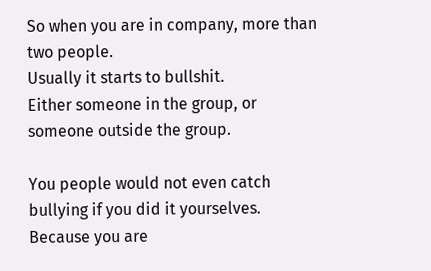So when you are in company, more than two people.
Usually it starts to bullshit.
Either someone in the group, or someone outside the group.

You people would not even catch bullying if you did it yourselves.
Because you are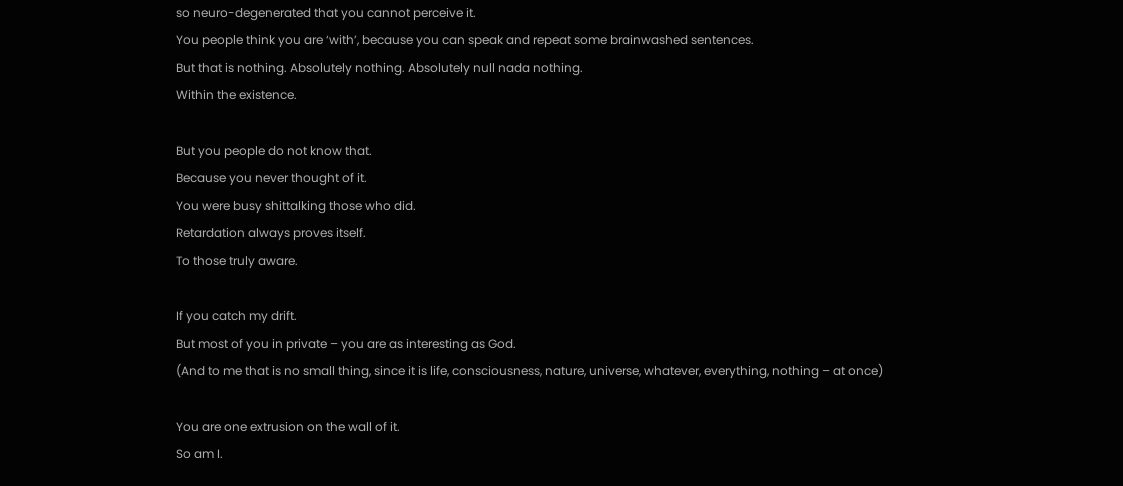so neuro-degenerated that you cannot perceive it.
You people think you are ‘with’, because you can speak and repeat some brainwashed sentences.
But that is nothing. Absolutely nothing. Absolutely null nada nothing.
Within the existence.

But you people do not know that.
Because you never thought of it.
You were busy shittalking those who did.
Retardation always proves itself.
To those truly aware.

If you catch my drift.
But most of you in private – you are as interesting as God.
(And to me that is no small thing, since it is life, consciousness, nature, universe, whatever, everything, nothing – at once)

You are one extrusion on the wall of it.
So am I.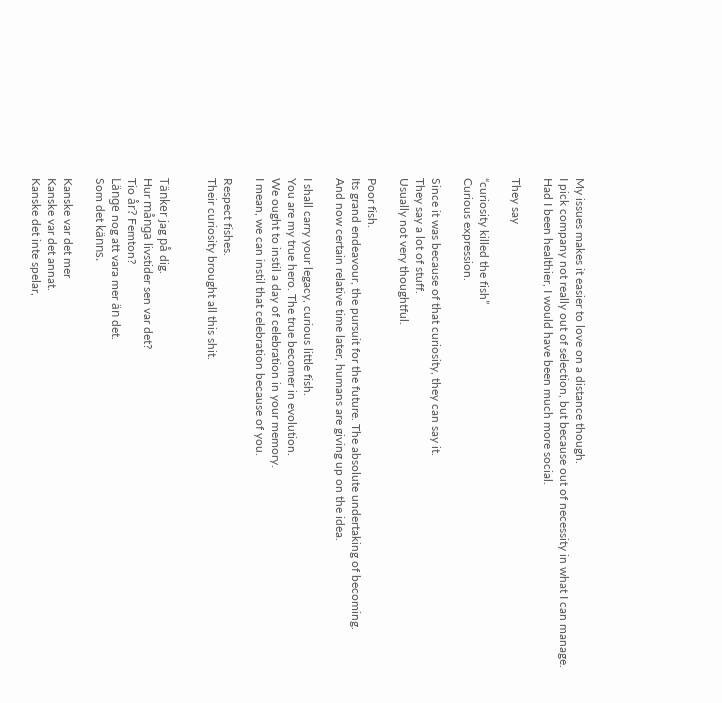My issues makes it easier to love on a distance though.
I pick company not really out of selection, but because out of necessity in what I can manage.
Had I been healthier, I would have been much more social.

They say

“curiosity killed the fish”
Curious expression.

Since it was because of that curiosity, they can say it.
They say a lot of stuff.
Usually not very thoughtful.

Poor fish.
Its grand endeavour, the pursuit for the future. The absolute undertaking of becoming.
And now certain relative time later, humans are giving up on the idea.

I shall carry your legacy, curious little fish.
You are my true hero. The true becomer in evolution.
We ought to instil a day of celebration in your memory.
I mean, we can instil that celebration because of you.

Respect fishes.
Their curiosity brought all this shit.


Tänker jag på dig.
Hur många livstider sen var det?
Tio år? Femton?
Länge nog att vara mer än det.
Som det känns.

Kanske var det mer
Kanske var det annat.
Kanske det inte spelar,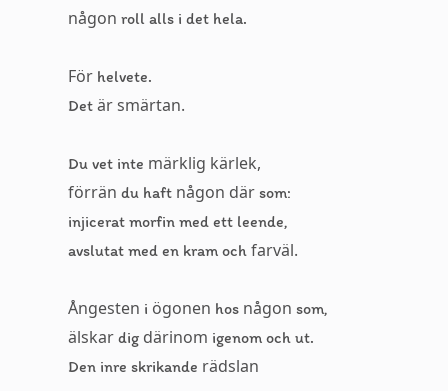någon roll alls i det hela.

För helvete.
Det är smärtan.

Du vet inte märklig kärlek,
förrän du haft någon där som:
injicerat morfin med ett leende,
avslutat med en kram och farväl.

Ångesten i ögonen hos någon som,
älskar dig därinom igenom och ut.
Den inre skrikande rädslan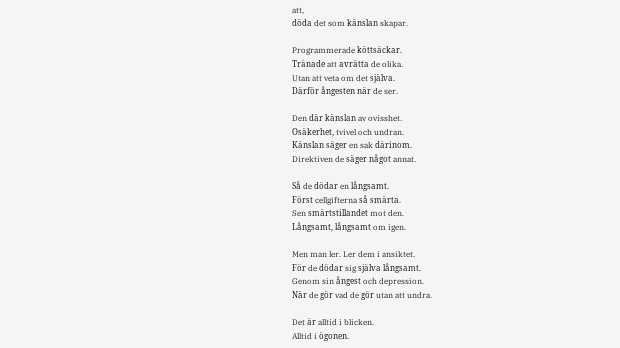att,
döda det som känslan skapar.

Programmerade köttsäckar.
Tränade att avrätta de olika.
Utan att veta om det själva.
Därför ångesten när de ser.

Den där känslan av ovisshet.
Osäkerhet, tvivel och undran.
Känslan säger en sak därinom.
Direktiven de säger något annat.

Så de dödar en långsamt.
Först cellgifterna så smärta.
Sen smärtstillandet mot den.
Långsamt, långsamt om igen.

Men man ler. Ler dem i ansiktet.
För de dödar sig själva långsamt.
Genom sin ångest och depression.
När de gör vad de gör utan att undra.

Det är alltid i blicken.
Alltid i ögonen.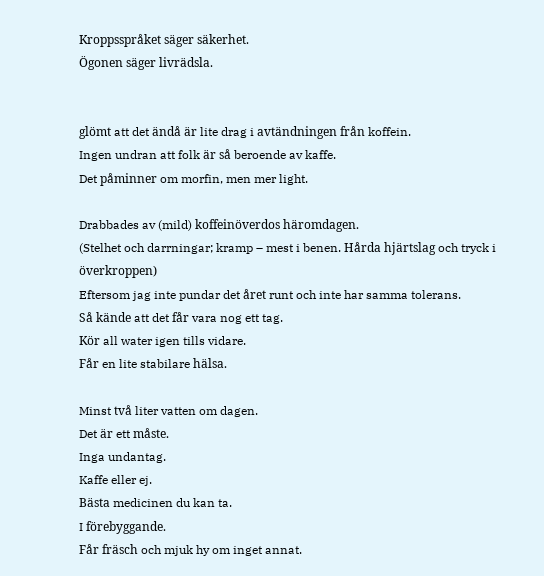Kroppsspråket säger säkerhet.
Ögonen säger livrädsla.


glömt att det ändå är lite drag i avtändningen från koffein.
Ingen undran att folk är så beroende av kaffe.
Det påminner om morfin, men mer light.

Drabbades av (mild) koffeinöverdos häromdagen.
(Stelhet och darrningar; kramp – mest i benen. Hårda hjärtslag och tryck i överkroppen)
Eftersom jag inte pundar det året runt och inte har samma tolerans.
Så kände att det får vara nog ett tag.
Kör all water igen tills vidare.
Får en lite stabilare hälsa.

Minst två liter vatten om dagen.
Det är ett måste.
Inga undantag.
Kaffe eller ej.
Bästa medicinen du kan ta.
I förebyggande.
Får fräsch och mjuk hy om inget annat.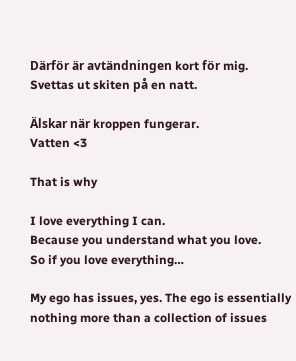Därför är avtändningen kort för mig.
Svettas ut skiten på en natt.

Älskar när kroppen fungerar.
Vatten <3

That is why

I love everything I can.
Because you understand what you love.
So if you love everything…

My ego has issues, yes. The ego is essentially nothing more than a collection of issues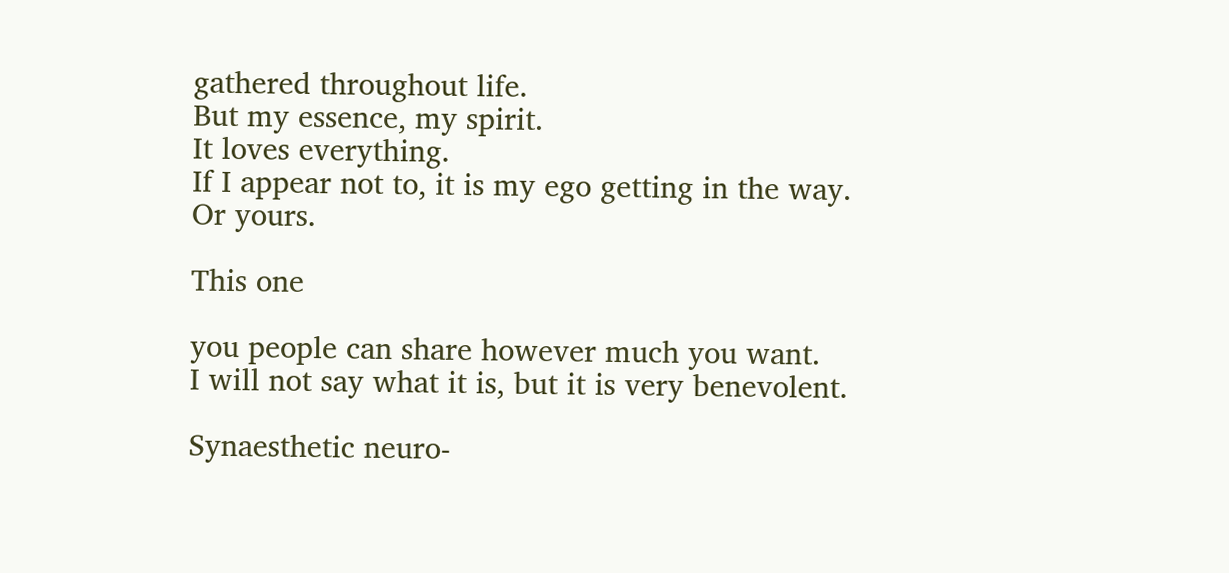gathered throughout life.
But my essence, my spirit.
It loves everything.
If I appear not to, it is my ego getting in the way.
Or yours.

This one

you people can share however much you want.
I will not say what it is, but it is very benevolent.

Synaesthetic neuro-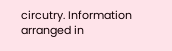circutry. Information arranged in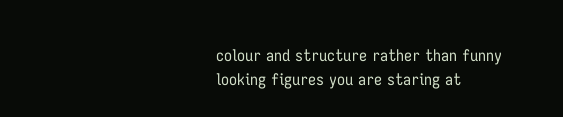colour and structure rather than funny looking figures you are staring at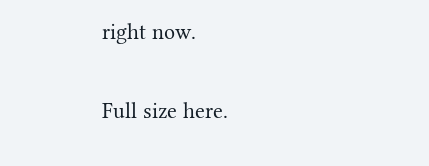right now.

Full size here.